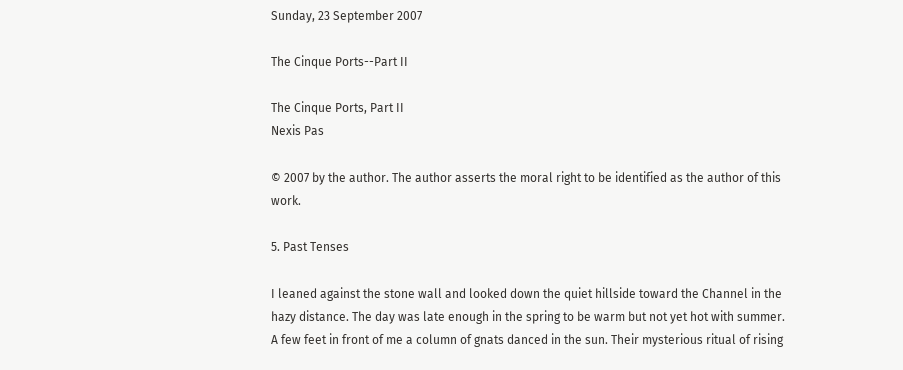Sunday, 23 September 2007

The Cinque Ports--Part II

The Cinque Ports, Part II
Nexis Pas

© 2007 by the author. The author asserts the moral right to be identified as the author of this work.

5. Past Tenses

I leaned against the stone wall and looked down the quiet hillside toward the Channel in the hazy distance. The day was late enough in the spring to be warm but not yet hot with summer. A few feet in front of me a column of gnats danced in the sun. Their mysterious ritual of rising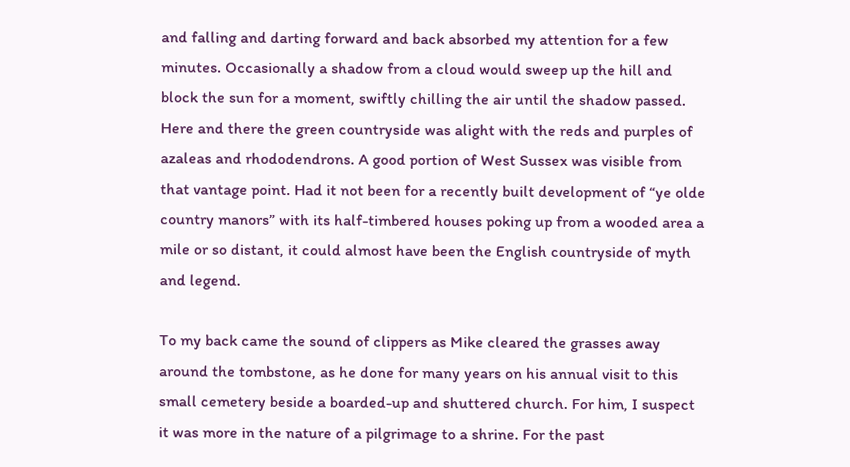and falling and darting forward and back absorbed my attention for a few minutes. Occasionally a shadow from a cloud would sweep up the hill and block the sun for a moment, swiftly chilling the air until the shadow passed. Here and there the green countryside was alight with the reds and purples of azaleas and rhododendrons. A good portion of West Sussex was visible from that vantage point. Had it not been for a recently built development of “ye olde country manors” with its half-timbered houses poking up from a wooded area a mile or so distant, it could almost have been the English countryside of myth and legend.

To my back came the sound of clippers as Mike cleared the grasses away around the tombstone, as he done for many years on his annual visit to this small cemetery beside a boarded-up and shuttered church. For him, I suspect it was more in the nature of a pilgrimage to a shrine. For the past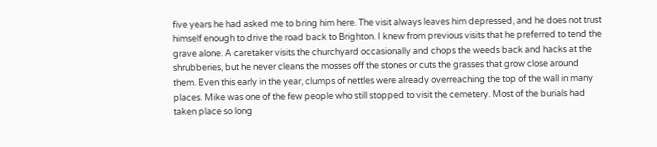five years he had asked me to bring him here. The visit always leaves him depressed, and he does not trust himself enough to drive the road back to Brighton. I knew from previous visits that he preferred to tend the grave alone. A caretaker visits the churchyard occasionally and chops the weeds back and hacks at the shrubberies, but he never cleans the mosses off the stones or cuts the grasses that grow close around them. Even this early in the year, clumps of nettles were already overreaching the top of the wall in many places. Mike was one of the few people who still stopped to visit the cemetery. Most of the burials had taken place so long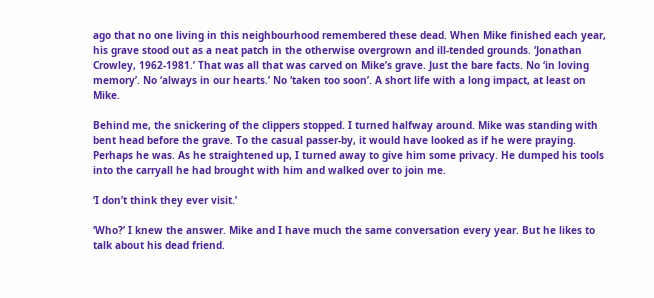ago that no one living in this neighbourhood remembered these dead. When Mike finished each year, his grave stood out as a neat patch in the otherwise overgrown and ill-tended grounds. ‘Jonathan Crowley, 1962-1981.’ That was all that was carved on Mike’s grave. Just the bare facts. No ‘in loving memory’. No ‘always in our hearts.’ No ‘taken too soon’. A short life with a long impact, at least on Mike.

Behind me, the snickering of the clippers stopped. I turned halfway around. Mike was standing with bent head before the grave. To the casual passer-by, it would have looked as if he were praying. Perhaps he was. As he straightened up, I turned away to give him some privacy. He dumped his tools into the carryall he had brought with him and walked over to join me.

‘I don’t think they ever visit.’

‘Who?’ I knew the answer. Mike and I have much the same conversation every year. But he likes to talk about his dead friend.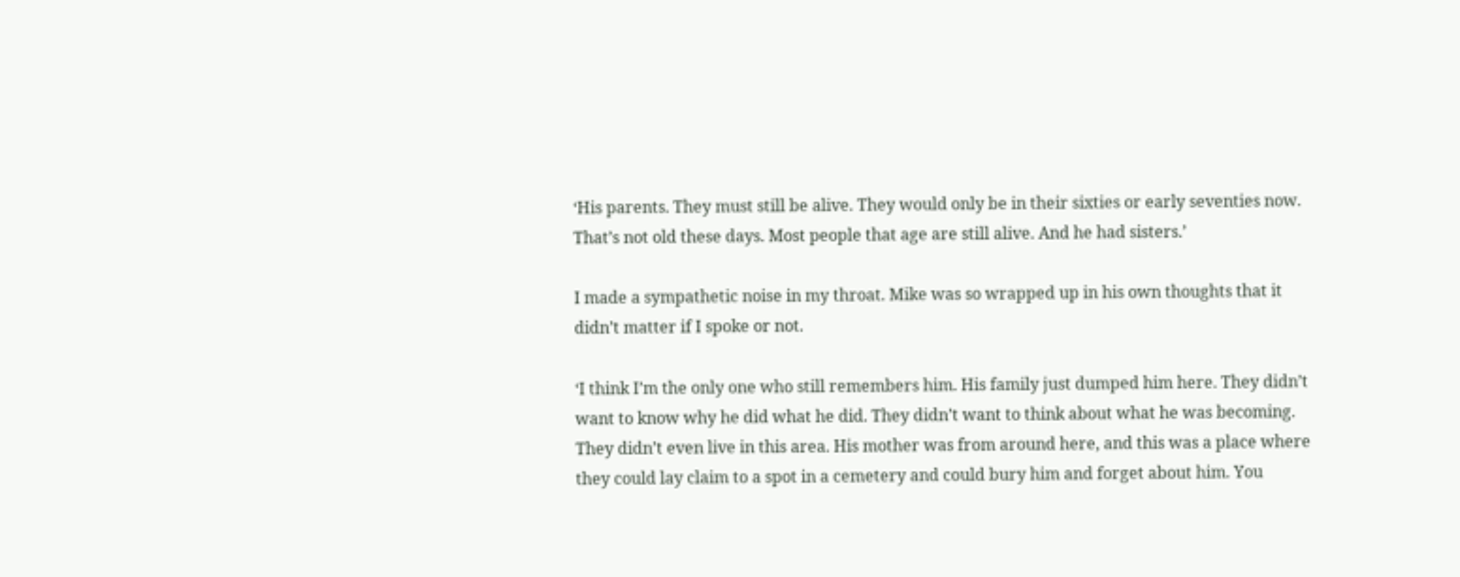‘His parents. They must still be alive. They would only be in their sixties or early seventies now. That’s not old these days. Most people that age are still alive. And he had sisters.’

I made a sympathetic noise in my throat. Mike was so wrapped up in his own thoughts that it didn’t matter if I spoke or not.

‘I think I’m the only one who still remembers him. His family just dumped him here. They didn’t want to know why he did what he did. They didn’t want to think about what he was becoming. They didn’t even live in this area. His mother was from around here, and this was a place where they could lay claim to a spot in a cemetery and could bury him and forget about him. You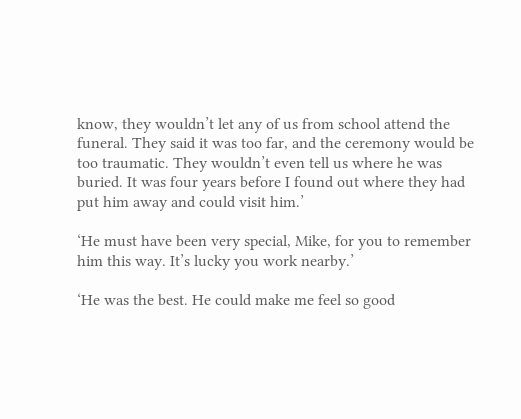know, they wouldn’t let any of us from school attend the funeral. They said it was too far, and the ceremony would be too traumatic. They wouldn’t even tell us where he was buried. It was four years before I found out where they had put him away and could visit him.’

‘He must have been very special, Mike, for you to remember him this way. It’s lucky you work nearby.’

‘He was the best. He could make me feel so good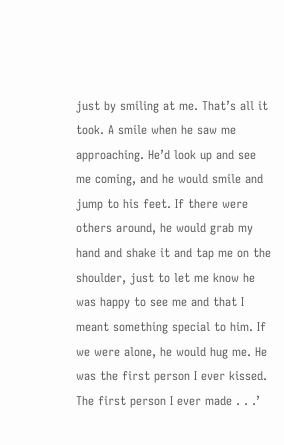just by smiling at me. That’s all it took. A smile when he saw me approaching. He’d look up and see me coming, and he would smile and jump to his feet. If there were others around, he would grab my hand and shake it and tap me on the shoulder, just to let me know he was happy to see me and that I meant something special to him. If we were alone, he would hug me. He was the first person I ever kissed. The first person I ever made . . .’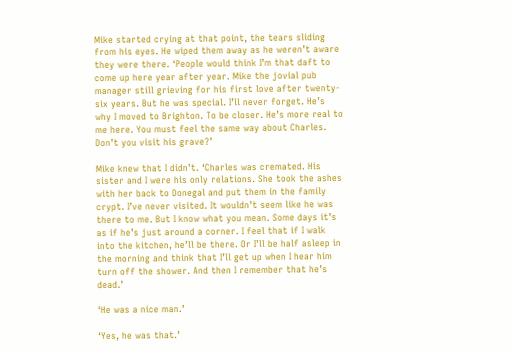Mike started crying at that point, the tears sliding from his eyes. He wiped them away as he weren’t aware they were there. ‘People would think I’m that daft to come up here year after year. Mike the jovial pub manager still grieving for his first love after twenty-six years. But he was special. I’ll never forget. He’s why I moved to Brighton. To be closer. He’s more real to me here. You must feel the same way about Charles. Don’t you visit his grave?’

Mike knew that I didn’t. ‘Charles was cremated. His sister and I were his only relations. She took the ashes with her back to Donegal and put them in the family crypt. I’ve never visited. It wouldn’t seem like he was there to me. But I know what you mean. Some days it’s as if he’s just around a corner. I feel that if I walk into the kitchen, he’ll be there. Or I’ll be half asleep in the morning and think that I’ll get up when I hear him turn off the shower. And then I remember that he’s dead.’

‘He was a nice man.’

‘Yes, he was that.’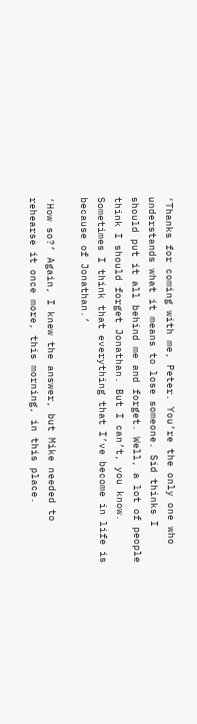‘Thanks for coming with me, Peter. You’re the only one who understands what it means to lose someone. Sid thinks I should put it all behind me and forget. Well, a lot of people think I should forget Jonathan. But I can’t, you know. Sometimes I think that everything that I’ve become in life is because of Jonathan.’

‘How so?’ Again, I knew the answer, but Mike needed to rehearse it once more, this morning, in this place.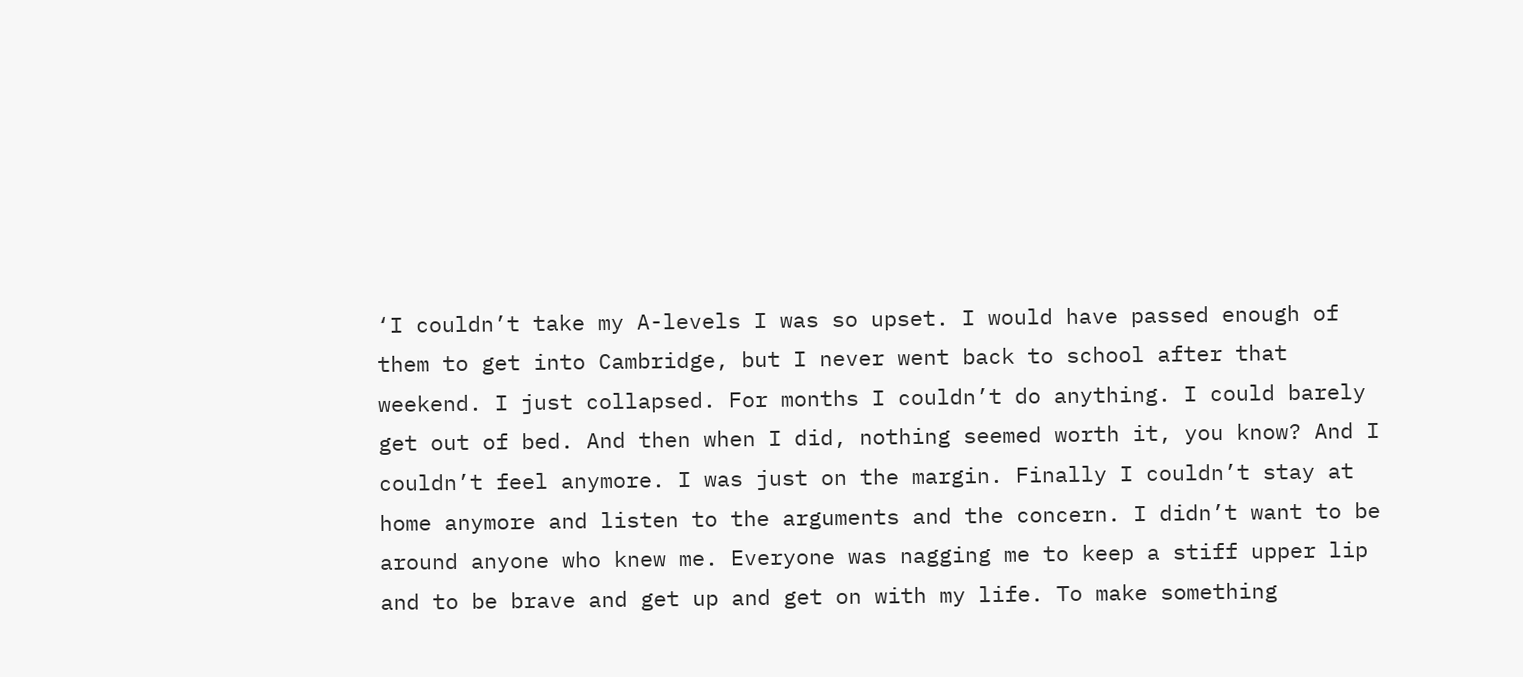‘I couldn’t take my A-levels I was so upset. I would have passed enough of them to get into Cambridge, but I never went back to school after that weekend. I just collapsed. For months I couldn’t do anything. I could barely get out of bed. And then when I did, nothing seemed worth it, you know? And I couldn’t feel anymore. I was just on the margin. Finally I couldn’t stay at home anymore and listen to the arguments and the concern. I didn’t want to be around anyone who knew me. Everyone was nagging me to keep a stiff upper lip and to be brave and get up and get on with my life. To make something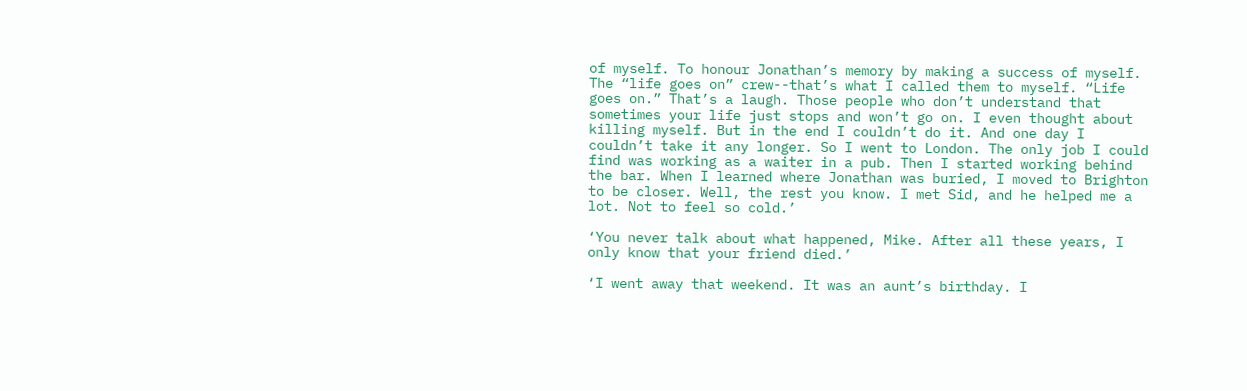of myself. To honour Jonathan’s memory by making a success of myself. The “life goes on” crew--that’s what I called them to myself. “Life goes on.” That’s a laugh. Those people who don’t understand that sometimes your life just stops and won’t go on. I even thought about killing myself. But in the end I couldn’t do it. And one day I couldn’t take it any longer. So I went to London. The only job I could find was working as a waiter in a pub. Then I started working behind the bar. When I learned where Jonathan was buried, I moved to Brighton to be closer. Well, the rest you know. I met Sid, and he helped me a lot. Not to feel so cold.’

‘You never talk about what happened, Mike. After all these years, I only know that your friend died.’

‘I went away that weekend. It was an aunt’s birthday. I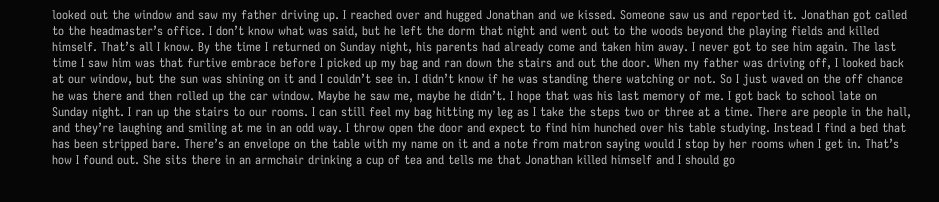looked out the window and saw my father driving up. I reached over and hugged Jonathan and we kissed. Someone saw us and reported it. Jonathan got called to the headmaster’s office. I don’t know what was said, but he left the dorm that night and went out to the woods beyond the playing fields and killed himself. That’s all I know. By the time I returned on Sunday night, his parents had already come and taken him away. I never got to see him again. The last time I saw him was that furtive embrace before I picked up my bag and ran down the stairs and out the door. When my father was driving off, I looked back at our window, but the sun was shining on it and I couldn’t see in. I didn’t know if he was standing there watching or not. So I just waved on the off chance he was there and then rolled up the car window. Maybe he saw me, maybe he didn’t. I hope that was his last memory of me. I got back to school late on Sunday night. I ran up the stairs to our rooms. I can still feel my bag hitting my leg as I take the steps two or three at a time. There are people in the hall, and they’re laughing and smiling at me in an odd way. I throw open the door and expect to find him hunched over his table studying. Instead I find a bed that has been stripped bare. There’s an envelope on the table with my name on it and a note from matron saying would I stop by her rooms when I get in. That’s how I found out. She sits there in an armchair drinking a cup of tea and tells me that Jonathan killed himself and I should go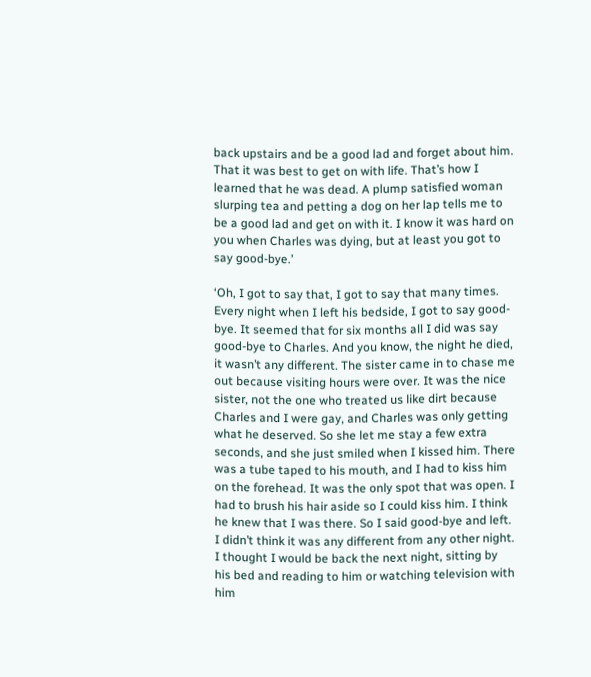back upstairs and be a good lad and forget about him. That it was best to get on with life. That’s how I learned that he was dead. A plump satisfied woman slurping tea and petting a dog on her lap tells me to be a good lad and get on with it. I know it was hard on you when Charles was dying, but at least you got to say good-bye.’

‘Oh, I got to say that, I got to say that many times. Every night when I left his bedside, I got to say good-bye. It seemed that for six months all I did was say good-bye to Charles. And you know, the night he died, it wasn’t any different. The sister came in to chase me out because visiting hours were over. It was the nice sister, not the one who treated us like dirt because Charles and I were gay, and Charles was only getting what he deserved. So she let me stay a few extra seconds, and she just smiled when I kissed him. There was a tube taped to his mouth, and I had to kiss him on the forehead. It was the only spot that was open. I had to brush his hair aside so I could kiss him. I think he knew that I was there. So I said good-bye and left. I didn’t think it was any different from any other night. I thought I would be back the next night, sitting by his bed and reading to him or watching television with him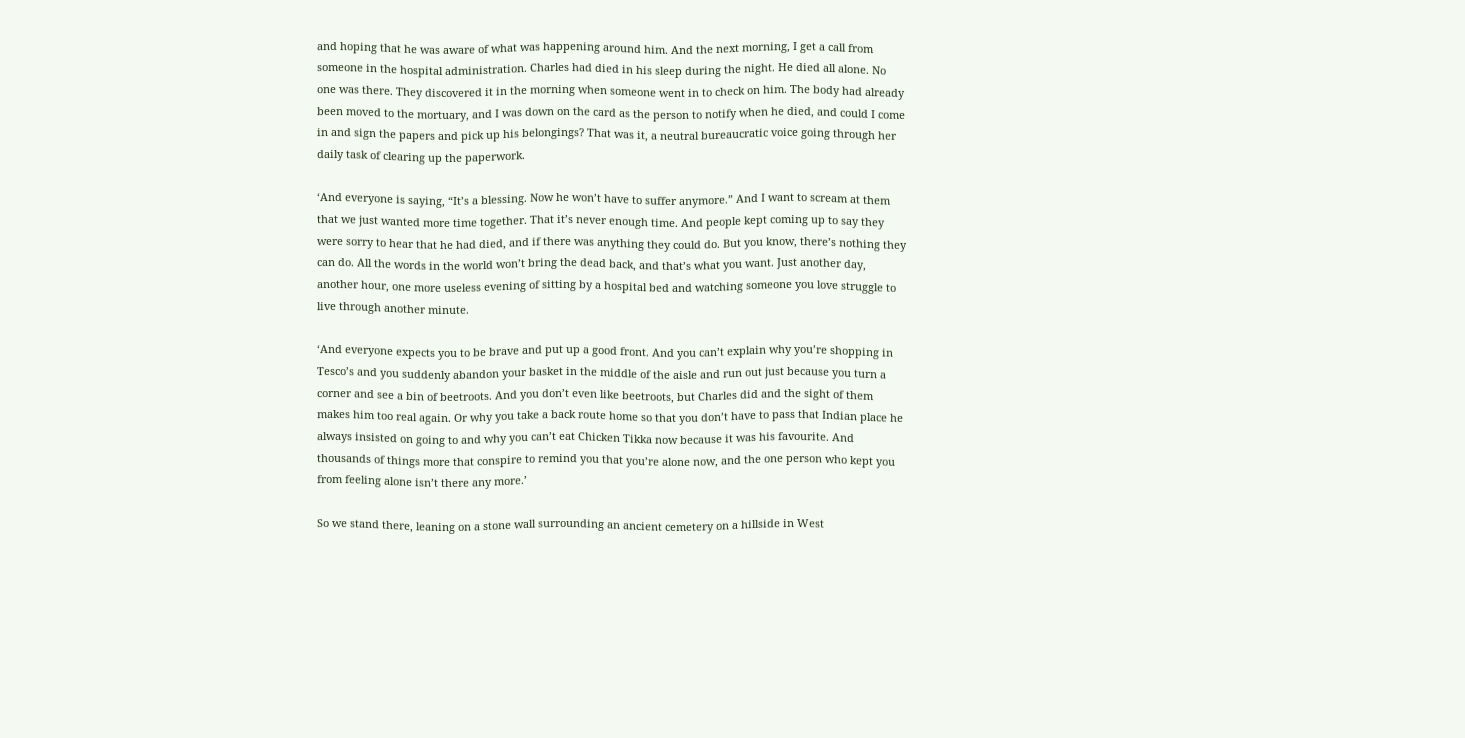and hoping that he was aware of what was happening around him. And the next morning, I get a call from someone in the hospital administration. Charles had died in his sleep during the night. He died all alone. No one was there. They discovered it in the morning when someone went in to check on him. The body had already been moved to the mortuary, and I was down on the card as the person to notify when he died, and could I come in and sign the papers and pick up his belongings? That was it, a neutral bureaucratic voice going through her daily task of clearing up the paperwork.

‘And everyone is saying, “It’s a blessing. Now he won’t have to suffer anymore.” And I want to scream at them that we just wanted more time together. That it’s never enough time. And people kept coming up to say they were sorry to hear that he had died, and if there was anything they could do. But you know, there’s nothing they can do. All the words in the world won’t bring the dead back, and that’s what you want. Just another day, another hour, one more useless evening of sitting by a hospital bed and watching someone you love struggle to live through another minute.

‘And everyone expects you to be brave and put up a good front. And you can’t explain why you’re shopping in Tesco’s and you suddenly abandon your basket in the middle of the aisle and run out just because you turn a corner and see a bin of beetroots. And you don’t even like beetroots, but Charles did and the sight of them makes him too real again. Or why you take a back route home so that you don’t have to pass that Indian place he always insisted on going to and why you can’t eat Chicken Tikka now because it was his favourite. And thousands of things more that conspire to remind you that you’re alone now, and the one person who kept you from feeling alone isn’t there any more.’

So we stand there, leaning on a stone wall surrounding an ancient cemetery on a hillside in West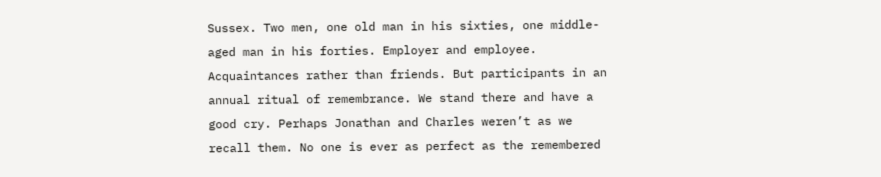Sussex. Two men, one old man in his sixties, one middle-aged man in his forties. Employer and employee. Acquaintances rather than friends. But participants in an annual ritual of remembrance. We stand there and have a good cry. Perhaps Jonathan and Charles weren’t as we recall them. No one is ever as perfect as the remembered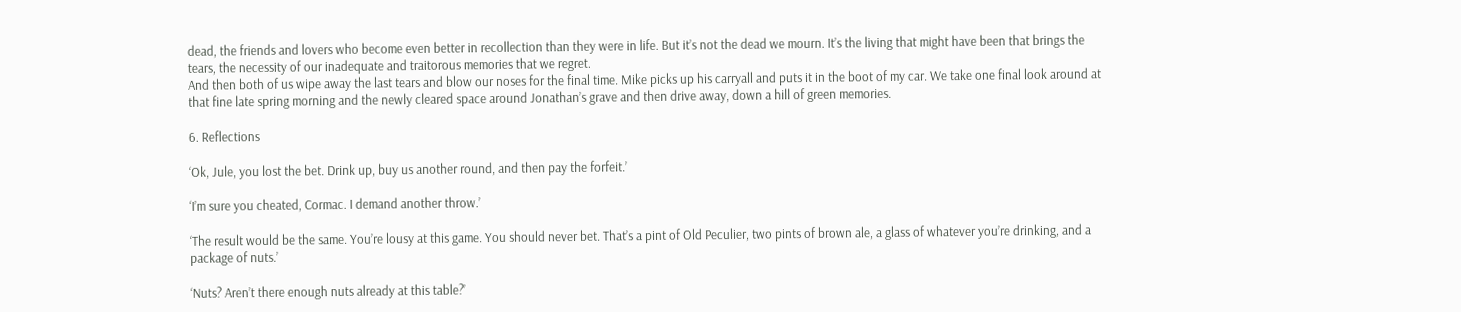dead, the friends and lovers who become even better in recollection than they were in life. But it’s not the dead we mourn. It’s the living that might have been that brings the tears, the necessity of our inadequate and traitorous memories that we regret.
And then both of us wipe away the last tears and blow our noses for the final time. Mike picks up his carryall and puts it in the boot of my car. We take one final look around at that fine late spring morning and the newly cleared space around Jonathan’s grave and then drive away, down a hill of green memories.

6. Reflections

‘Ok, Jule, you lost the bet. Drink up, buy us another round, and then pay the forfeit.’

‘I’m sure you cheated, Cormac. I demand another throw.’

‘The result would be the same. You’re lousy at this game. You should never bet. That’s a pint of Old Peculier, two pints of brown ale, a glass of whatever you’re drinking, and a package of nuts.’

‘Nuts? Aren’t there enough nuts already at this table?’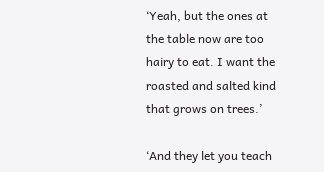‘Yeah, but the ones at the table now are too hairy to eat. I want the roasted and salted kind that grows on trees.’

‘And they let you teach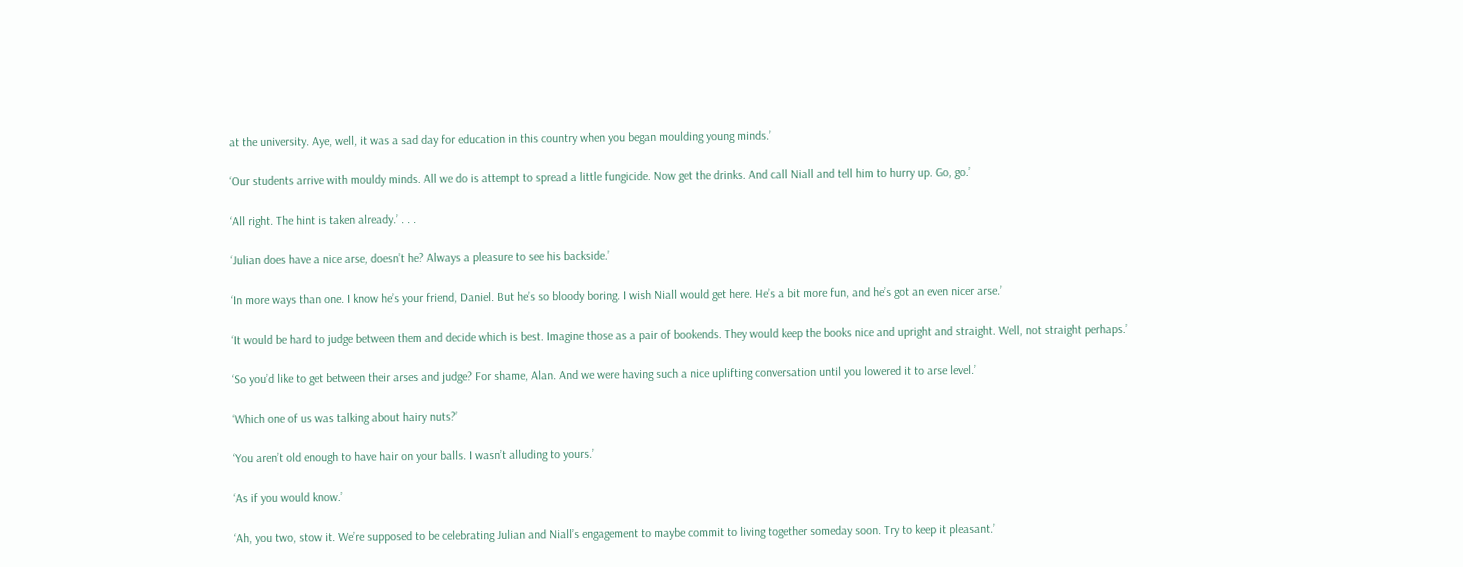at the university. Aye, well, it was a sad day for education in this country when you began moulding young minds.’

‘Our students arrive with mouldy minds. All we do is attempt to spread a little fungicide. Now get the drinks. And call Niall and tell him to hurry up. Go, go.’

‘All right. The hint is taken already.’ . . .

‘Julian does have a nice arse, doesn’t he? Always a pleasure to see his backside.’

‘In more ways than one. I know he’s your friend, Daniel. But he’s so bloody boring. I wish Niall would get here. He’s a bit more fun, and he’s got an even nicer arse.’

‘It would be hard to judge between them and decide which is best. Imagine those as a pair of bookends. They would keep the books nice and upright and straight. Well, not straight perhaps.’

‘So you’d like to get between their arses and judge? For shame, Alan. And we were having such a nice uplifting conversation until you lowered it to arse level.’

‘Which one of us was talking about hairy nuts?’

‘You aren’t old enough to have hair on your balls. I wasn’t alluding to yours.’

‘As if you would know.’

‘Ah, you two, stow it. We’re supposed to be celebrating Julian and Niall’s engagement to maybe commit to living together someday soon. Try to keep it pleasant.’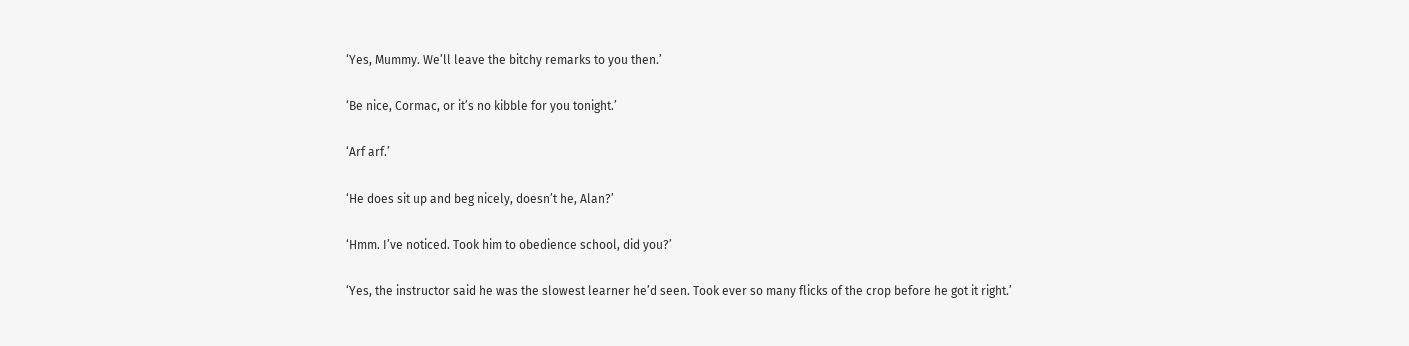‘Yes, Mummy. We’ll leave the bitchy remarks to you then.’

‘Be nice, Cormac, or it’s no kibble for you tonight.’

‘Arf arf.’

‘He does sit up and beg nicely, doesn’t he, Alan?’

‘Hmm. I’ve noticed. Took him to obedience school, did you?’

‘Yes, the instructor said he was the slowest learner he’d seen. Took ever so many flicks of the crop before he got it right.’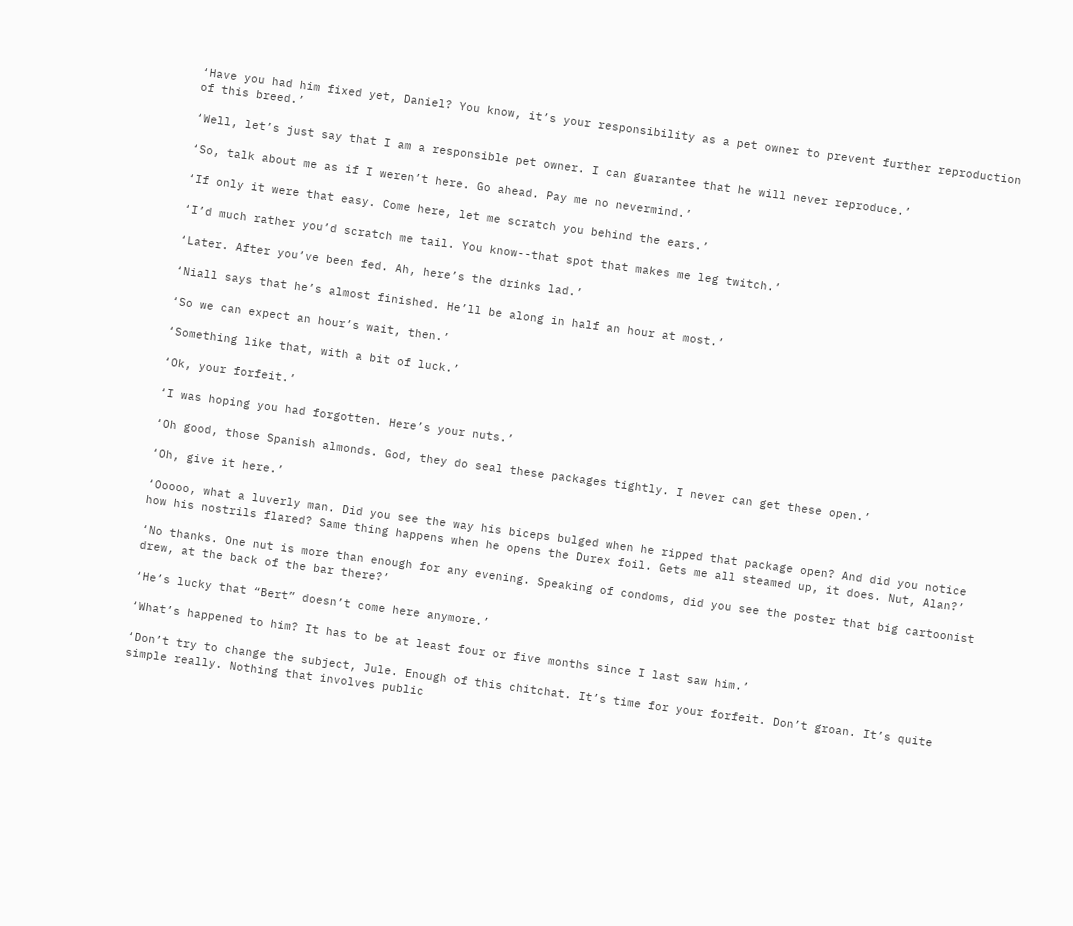‘Have you had him fixed yet, Daniel? You know, it’s your responsibility as a pet owner to prevent further reproduction of this breed.’

‘Well, let’s just say that I am a responsible pet owner. I can guarantee that he will never reproduce.’

‘So, talk about me as if I weren’t here. Go ahead. Pay me no nevermind.’

‘If only it were that easy. Come here, let me scratch you behind the ears.’

‘I’d much rather you’d scratch me tail. You know--that spot that makes me leg twitch.’

‘Later. After you’ve been fed. Ah, here’s the drinks lad.’

‘Niall says that he’s almost finished. He’ll be along in half an hour at most.’

‘So we can expect an hour’s wait, then.’

‘Something like that, with a bit of luck.’

‘Ok, your forfeit.’

‘I was hoping you had forgotten. Here’s your nuts.’

‘Oh good, those Spanish almonds. God, they do seal these packages tightly. I never can get these open.’

‘Oh, give it here.’

‘Ooooo, what a luverly man. Did you see the way his biceps bulged when he ripped that package open? And did you notice how his nostrils flared? Same thing happens when he opens the Durex foil. Gets me all steamed up, it does. Nut, Alan?’

‘No thanks. One nut is more than enough for any evening. Speaking of condoms, did you see the poster that big cartoonist drew, at the back of the bar there?’

‘He’s lucky that “Bert” doesn’t come here anymore.’

‘What’s happened to him? It has to be at least four or five months since I last saw him.’

‘Don’t try to change the subject, Jule. Enough of this chitchat. It’s time for your forfeit. Don’t groan. It’s quite simple really. Nothing that involves public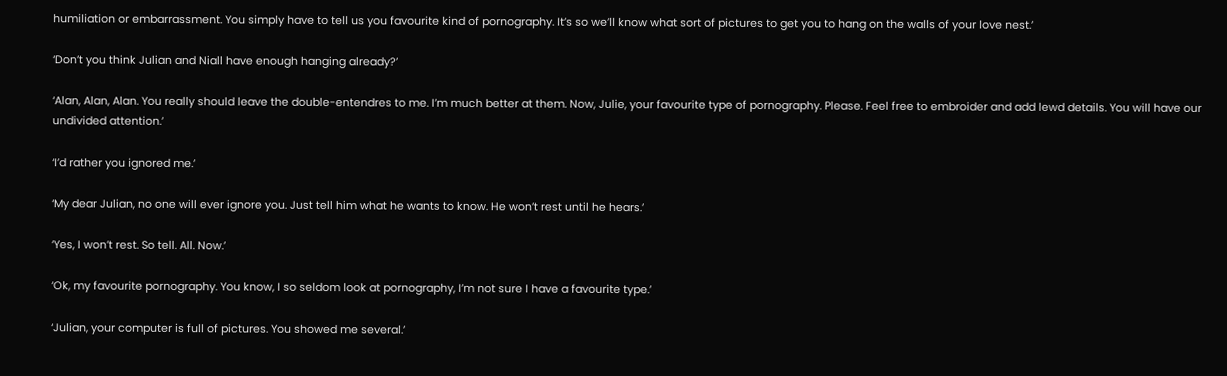humiliation or embarrassment. You simply have to tell us you favourite kind of pornography. It’s so we’ll know what sort of pictures to get you to hang on the walls of your love nest.’

‘Don’t you think Julian and Niall have enough hanging already?’

‘Alan, Alan, Alan. You really should leave the double-entendres to me. I’m much better at them. Now, Julie, your favourite type of pornography. Please. Feel free to embroider and add lewd details. You will have our undivided attention.’

‘I’d rather you ignored me.’

‘My dear Julian, no one will ever ignore you. Just tell him what he wants to know. He won’t rest until he hears.’

‘Yes, I won’t rest. So tell. All. Now.’

‘Ok, my favourite pornography. You know, I so seldom look at pornography, I’m not sure I have a favourite type.’

‘Julian, your computer is full of pictures. You showed me several.’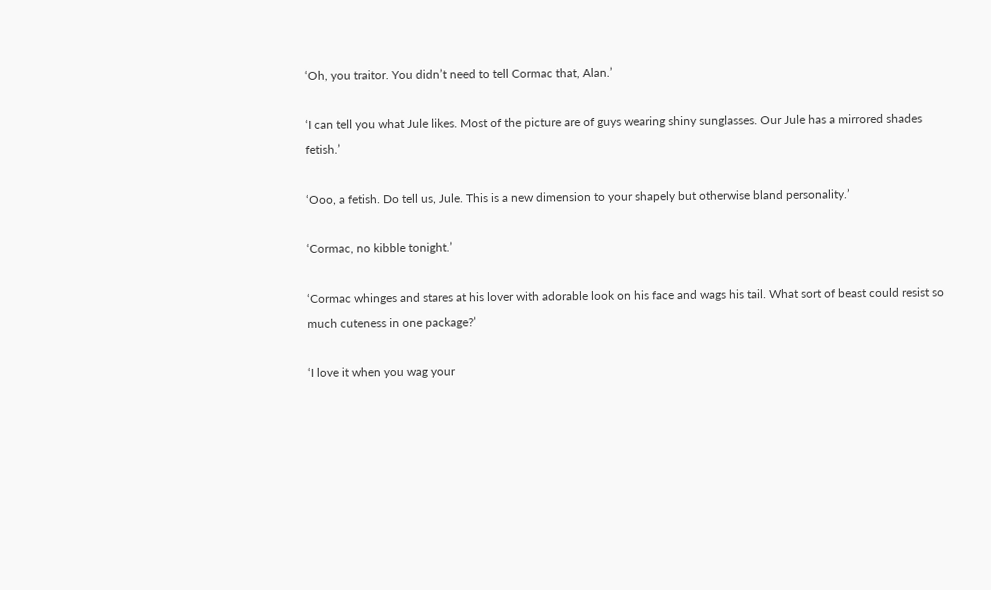‘Oh, you traitor. You didn’t need to tell Cormac that, Alan.’

‘I can tell you what Jule likes. Most of the picture are of guys wearing shiny sunglasses. Our Jule has a mirrored shades fetish.’

‘Ooo, a fetish. Do tell us, Jule. This is a new dimension to your shapely but otherwise bland personality.’

‘Cormac, no kibble tonight.’

‘Cormac whinges and stares at his lover with adorable look on his face and wags his tail. What sort of beast could resist so much cuteness in one package?’

‘I love it when you wag your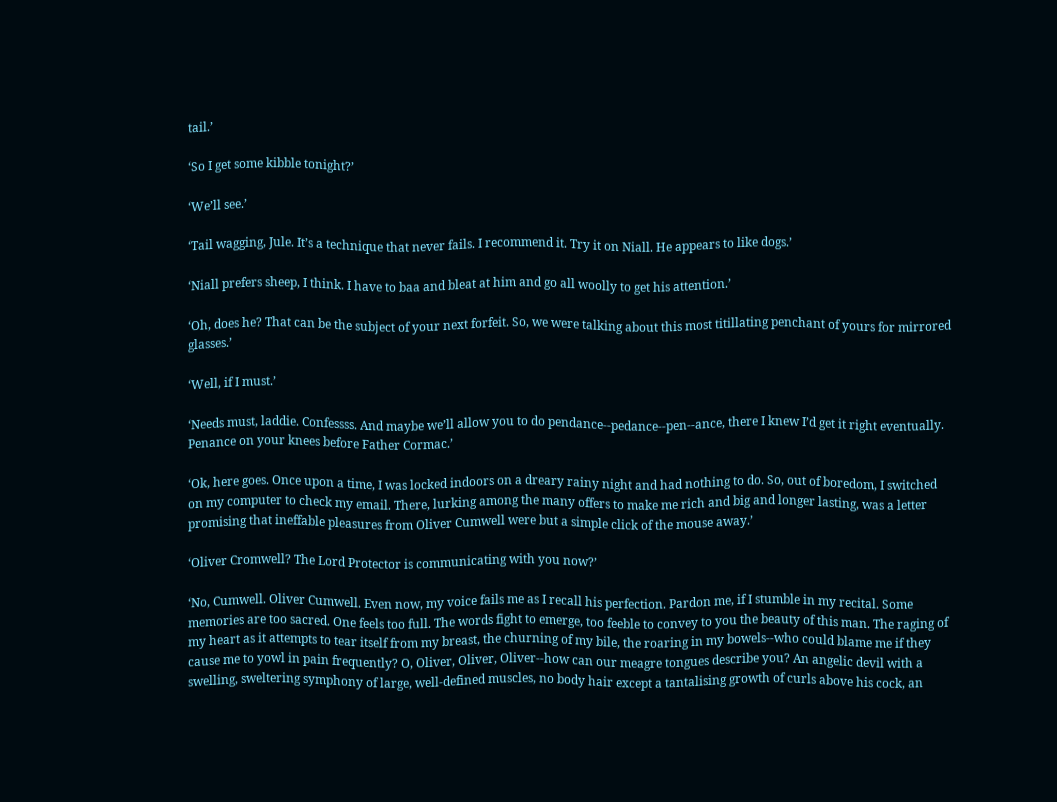tail.’

‘So I get some kibble tonight?’

‘We’ll see.’

‘Tail wagging, Jule. It’s a technique that never fails. I recommend it. Try it on Niall. He appears to like dogs.’

‘Niall prefers sheep, I think. I have to baa and bleat at him and go all woolly to get his attention.’

‘Oh, does he? That can be the subject of your next forfeit. So, we were talking about this most titillating penchant of yours for mirrored glasses.’

‘Well, if I must.’

‘Needs must, laddie. Confessss. And maybe we’ll allow you to do pendance--pedance--pen--ance, there I knew I’d get it right eventually. Penance on your knees before Father Cormac.’

‘Ok, here goes. Once upon a time, I was locked indoors on a dreary rainy night and had nothing to do. So, out of boredom, I switched on my computer to check my email. There, lurking among the many offers to make me rich and big and longer lasting, was a letter promising that ineffable pleasures from Oliver Cumwell were but a simple click of the mouse away.’

‘Oliver Cromwell? The Lord Protector is communicating with you now?’

‘No, Cumwell. Oliver Cumwell. Even now, my voice fails me as I recall his perfection. Pardon me, if I stumble in my recital. Some memories are too sacred. One feels too full. The words fight to emerge, too feeble to convey to you the beauty of this man. The raging of my heart as it attempts to tear itself from my breast, the churning of my bile, the roaring in my bowels--who could blame me if they cause me to yowl in pain frequently? O, Oliver, Oliver, Oliver--how can our meagre tongues describe you? An angelic devil with a swelling, sweltering symphony of large, well-defined muscles, no body hair except a tantalising growth of curls above his cock, an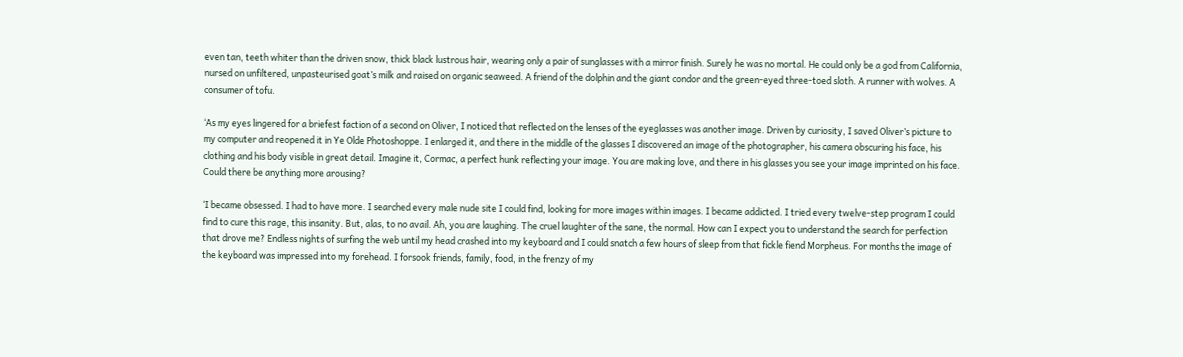even tan, teeth whiter than the driven snow, thick black lustrous hair, wearing only a pair of sunglasses with a mirror finish. Surely he was no mortal. He could only be a god from California, nursed on unfiltered, unpasteurised goat’s milk and raised on organic seaweed. A friend of the dolphin and the giant condor and the green-eyed three-toed sloth. A runner with wolves. A consumer of tofu.

‘As my eyes lingered for a briefest faction of a second on Oliver, I noticed that reflected on the lenses of the eyeglasses was another image. Driven by curiosity, I saved Oliver’s picture to my computer and reopened it in Ye Olde Photoshoppe. I enlarged it, and there in the middle of the glasses I discovered an image of the photographer, his camera obscuring his face, his clothing and his body visible in great detail. Imagine it, Cormac, a perfect hunk reflecting your image. You are making love, and there in his glasses you see your image imprinted on his face. Could there be anything more arousing?

‘I became obsessed. I had to have more. I searched every male nude site I could find, looking for more images within images. I became addicted. I tried every twelve-step program I could find to cure this rage, this insanity. But, alas, to no avail. Ah, you are laughing. The cruel laughter of the sane, the normal. How can I expect you to understand the search for perfection that drove me? Endless nights of surfing the web until my head crashed into my keyboard and I could snatch a few hours of sleep from that fickle fiend Morpheus. For months the image of the keyboard was impressed into my forehead. I forsook friends, family, food, in the frenzy of my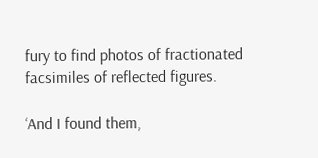fury to find photos of fractionated facsimiles of reflected figures.

‘And I found them,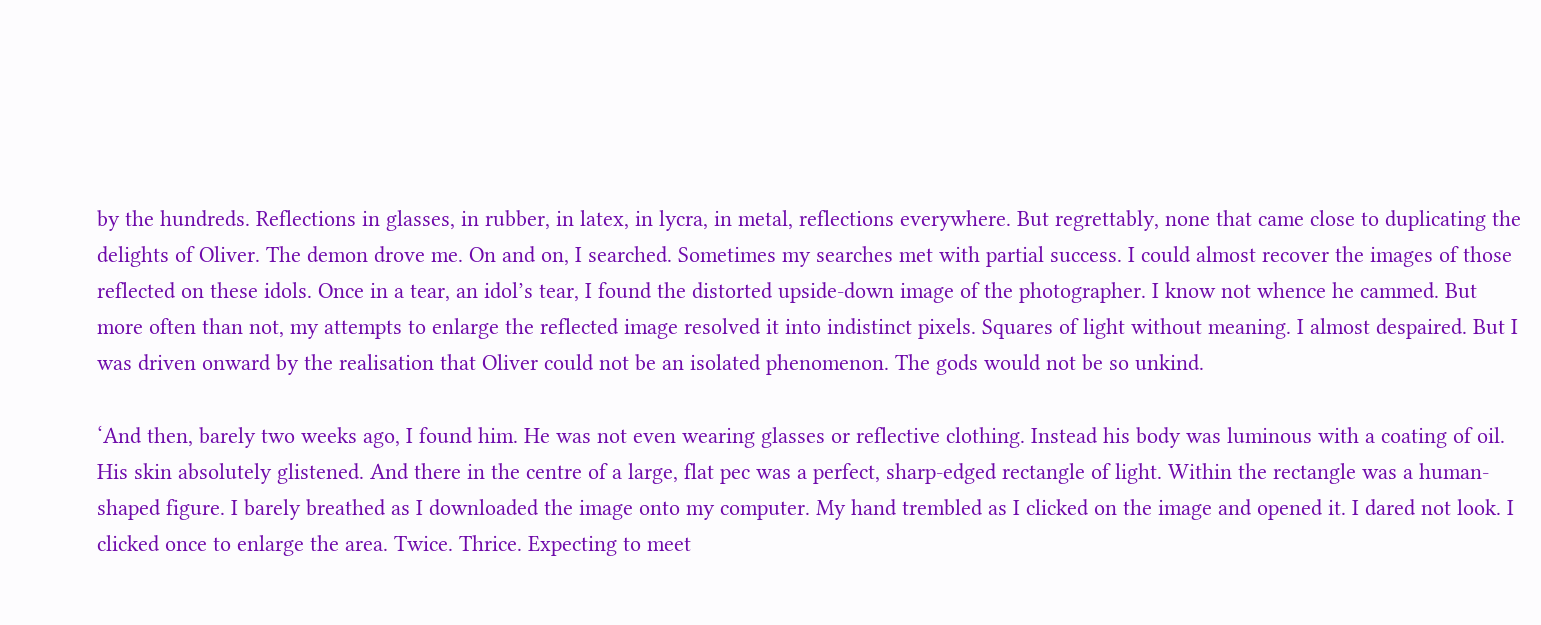by the hundreds. Reflections in glasses, in rubber, in latex, in lycra, in metal, reflections everywhere. But regrettably, none that came close to duplicating the delights of Oliver. The demon drove me. On and on, I searched. Sometimes my searches met with partial success. I could almost recover the images of those reflected on these idols. Once in a tear, an idol’s tear, I found the distorted upside-down image of the photographer. I know not whence he cammed. But more often than not, my attempts to enlarge the reflected image resolved it into indistinct pixels. Squares of light without meaning. I almost despaired. But I was driven onward by the realisation that Oliver could not be an isolated phenomenon. The gods would not be so unkind.

‘And then, barely two weeks ago, I found him. He was not even wearing glasses or reflective clothing. Instead his body was luminous with a coating of oil. His skin absolutely glistened. And there in the centre of a large, flat pec was a perfect, sharp-edged rectangle of light. Within the rectangle was a human-shaped figure. I barely breathed as I downloaded the image onto my computer. My hand trembled as I clicked on the image and opened it. I dared not look. I clicked once to enlarge the area. Twice. Thrice. Expecting to meet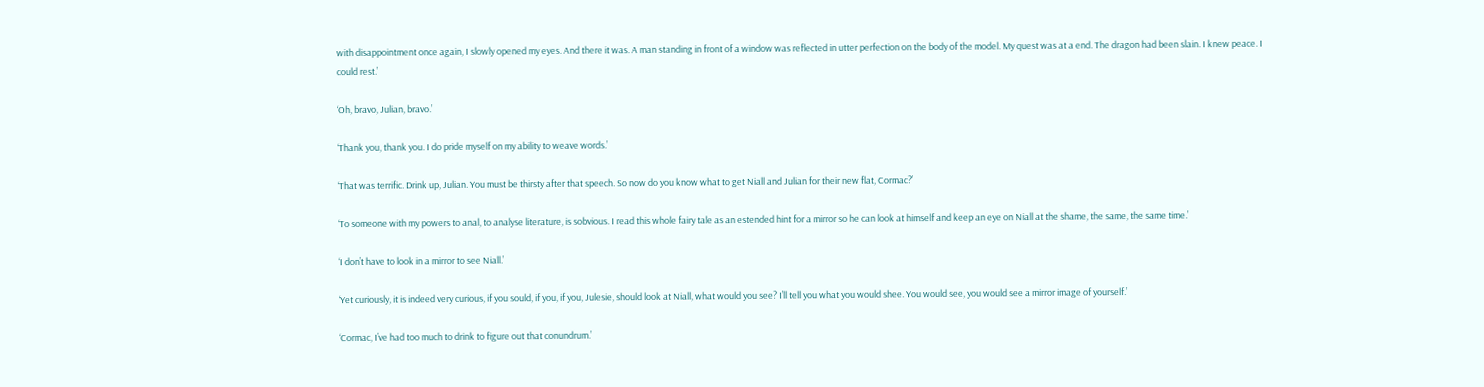with disappointment once again, I slowly opened my eyes. And there it was. A man standing in front of a window was reflected in utter perfection on the body of the model. My quest was at a end. The dragon had been slain. I knew peace. I could rest.’

‘Oh, bravo, Julian, bravo.’

‘Thank you, thank you. I do pride myself on my ability to weave words.’

‘That was terrific. Drink up, Julian. You must be thirsty after that speech. So now do you know what to get Niall and Julian for their new flat, Cormac?’

‘To someone with my powers to anal, to analyse literature, is sobvious. I read this whole fairy tale as an estended hint for a mirror so he can look at himself and keep an eye on Niall at the shame, the same, the same time.’

‘I don’t have to look in a mirror to see Niall.’

‘Yet curiously, it is indeed very curious, if you sould, if you, if you, Julesie, should look at Niall, what would you see? I’ll tell you what you would shee. You would see, you would see a mirror image of yourself.’

‘Cormac, I’ve had too much to drink to figure out that conundrum.’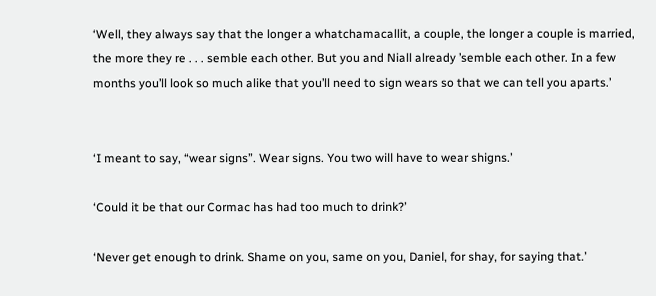‘Well, they always say that the longer a whatchamacallit, a couple, the longer a couple is married, the more they re . . . semble each other. But you and Niall already ’semble each other. In a few months you’ll look so much alike that you’ll need to sign wears so that we can tell you aparts.’


‘I meant to say, “wear signs”. Wear signs. You two will have to wear shigns.’

‘Could it be that our Cormac has had too much to drink?’

‘Never get enough to drink. Shame on you, same on you, Daniel, for shay, for saying that.’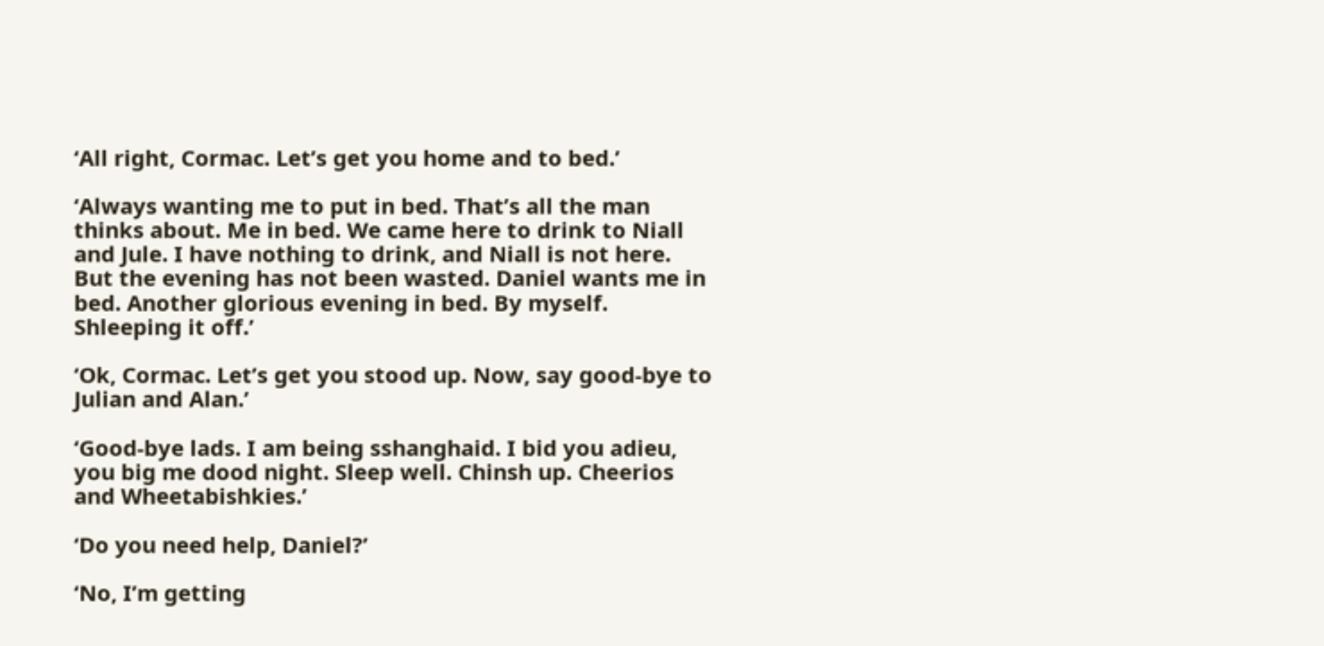‘All right, Cormac. Let’s get you home and to bed.’

‘Always wanting me to put in bed. That’s all the man thinks about. Me in bed. We came here to drink to Niall and Jule. I have nothing to drink, and Niall is not here. But the evening has not been wasted. Daniel wants me in bed. Another glorious evening in bed. By myself. Shleeping it off.’

‘Ok, Cormac. Let’s get you stood up. Now, say good-bye to Julian and Alan.’

‘Good-bye lads. I am being sshanghaid. I bid you adieu, you big me dood night. Sleep well. Chinsh up. Cheerios and Wheetabishkies.’

‘Do you need help, Daniel?’

‘No, I’m getting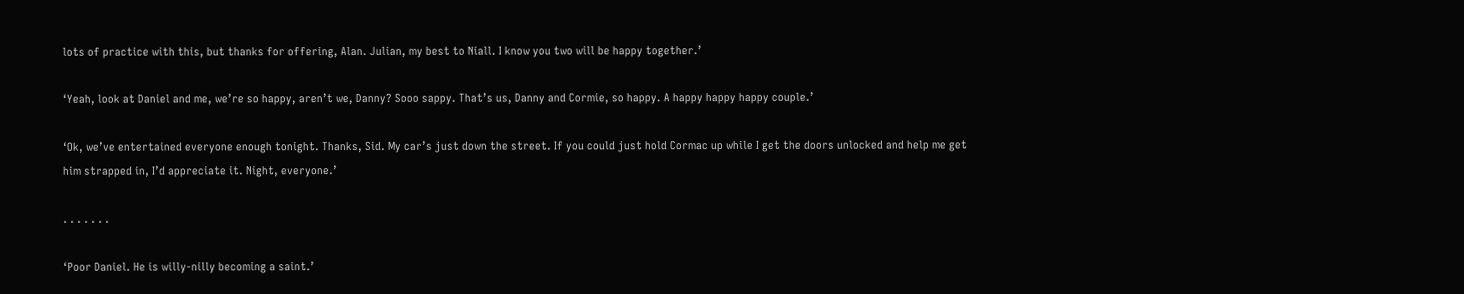lots of practice with this, but thanks for offering, Alan. Julian, my best to Niall. I know you two will be happy together.’

‘Yeah, look at Daniel and me, we’re so happy, aren’t we, Danny? Sooo sappy. That’s us, Danny and Cormie, so happy. A happy happy happy couple.’

‘Ok, we’ve entertained everyone enough tonight. Thanks, Sid. My car’s just down the street. If you could just hold Cormac up while I get the doors unlocked and help me get him strapped in, I’d appreciate it. Night, everyone.’

. . . . . . .

‘Poor Daniel. He is willy-nilly becoming a saint.’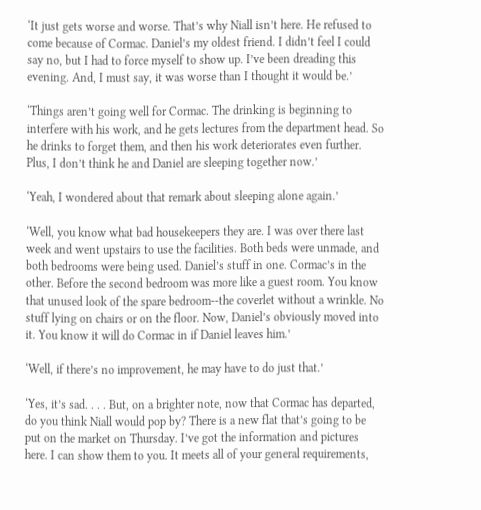‘It just gets worse and worse. That’s why Niall isn’t here. He refused to come because of Cormac. Daniel’s my oldest friend. I didn’t feel I could say no, but I had to force myself to show up. I’ve been dreading this evening. And, I must say, it was worse than I thought it would be.’

‘Things aren’t going well for Cormac. The drinking is beginning to interfere with his work, and he gets lectures from the department head. So he drinks to forget them, and then his work deteriorates even further. Plus, I don’t think he and Daniel are sleeping together now.’

‘Yeah, I wondered about that remark about sleeping alone again.’

‘Well, you know what bad housekeepers they are. I was over there last week and went upstairs to use the facilities. Both beds were unmade, and both bedrooms were being used. Daniel’s stuff in one. Cormac’s in the other. Before the second bedroom was more like a guest room. You know that unused look of the spare bedroom--the coverlet without a wrinkle. No stuff lying on chairs or on the floor. Now, Daniel’s obviously moved into it. You know it will do Cormac in if Daniel leaves him.’

‘Well, if there’s no improvement, he may have to do just that.’

‘Yes, it’s sad. . . . But, on a brighter note, now that Cormac has departed, do you think Niall would pop by? There is a new flat that’s going to be put on the market on Thursday. I’ve got the information and pictures here. I can show them to you. It meets all of your general requirements,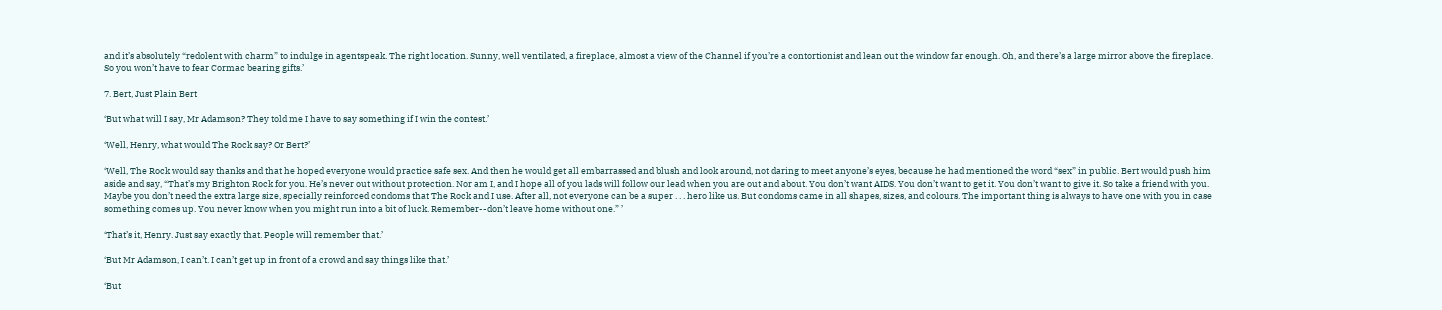and it’s absolutely “redolent with charm” to indulge in agentspeak. The right location. Sunny, well ventilated, a fireplace, almost a view of the Channel if you’re a contortionist and lean out the window far enough. Oh, and there’s a large mirror above the fireplace. So you won’t have to fear Cormac bearing gifts.’

7. Bert, Just Plain Bert

‘But what will I say, Mr Adamson? They told me I have to say something if I win the contest.’

‘Well, Henry, what would The Rock say? Or Bert?’

‘Well, The Rock would say thanks and that he hoped everyone would practice safe sex. And then he would get all embarrassed and blush and look around, not daring to meet anyone’s eyes, because he had mentioned the word “sex” in public. Bert would push him aside and say, “That’s my Brighton Rock for you. He’s never out without protection. Nor am I, and I hope all of you lads will follow our lead when you are out and about. You don’t want AIDS. You don’t want to get it. You don’t want to give it. So take a friend with you. Maybe you don’t need the extra large size, specially reinforced condoms that The Rock and I use. After all, not everyone can be a super . . . hero like us. But condoms came in all shapes, sizes, and colours. The important thing is always to have one with you in case something comes up. You never know when you might run into a bit of luck. Remember--don’t leave home without one.” ’

‘That’s it, Henry. Just say exactly that. People will remember that.’

‘But Mr Adamson, I can’t. I can’t get up in front of a crowd and say things like that.’

‘But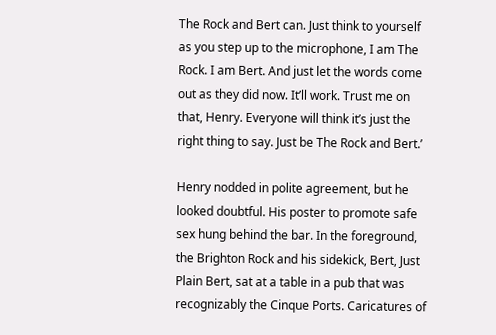The Rock and Bert can. Just think to yourself as you step up to the microphone, I am The Rock. I am Bert. And just let the words come out as they did now. It’ll work. Trust me on that, Henry. Everyone will think it’s just the right thing to say. Just be The Rock and Bert.’

Henry nodded in polite agreement, but he looked doubtful. His poster to promote safe sex hung behind the bar. In the foreground, the Brighton Rock and his sidekick, Bert, Just Plain Bert, sat at a table in a pub that was recognizably the Cinque Ports. Caricatures of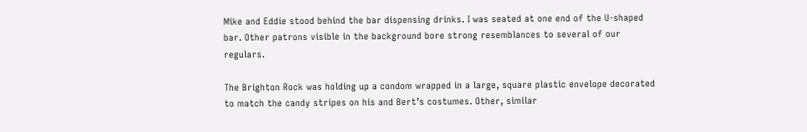Mike and Eddie stood behind the bar dispensing drinks. I was seated at one end of the U-shaped bar. Other patrons visible in the background bore strong resemblances to several of our regulars.

The Brighton Rock was holding up a condom wrapped in a large, square plastic envelope decorated to match the candy stripes on his and Bert’s costumes. Other, similar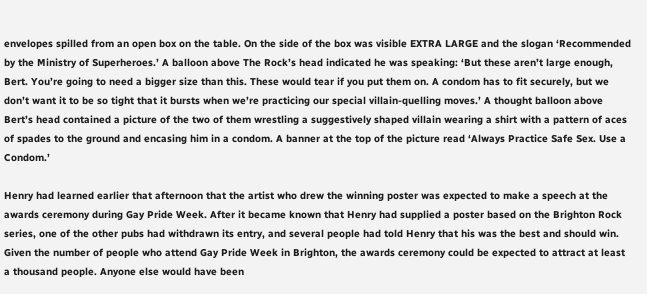envelopes spilled from an open box on the table. On the side of the box was visible EXTRA LARGE and the slogan ‘Recommended by the Ministry of Superheroes.’ A balloon above The Rock’s head indicated he was speaking: ‘But these aren’t large enough, Bert. You’re going to need a bigger size than this. These would tear if you put them on. A condom has to fit securely, but we don’t want it to be so tight that it bursts when we’re practicing our special villain-quelling moves.’ A thought balloon above Bert’s head contained a picture of the two of them wrestling a suggestively shaped villain wearing a shirt with a pattern of aces of spades to the ground and encasing him in a condom. A banner at the top of the picture read ‘Always Practice Safe Sex. Use a Condom.’

Henry had learned earlier that afternoon that the artist who drew the winning poster was expected to make a speech at the awards ceremony during Gay Pride Week. After it became known that Henry had supplied a poster based on the Brighton Rock series, one of the other pubs had withdrawn its entry, and several people had told Henry that his was the best and should win. Given the number of people who attend Gay Pride Week in Brighton, the awards ceremony could be expected to attract at least a thousand people. Anyone else would have been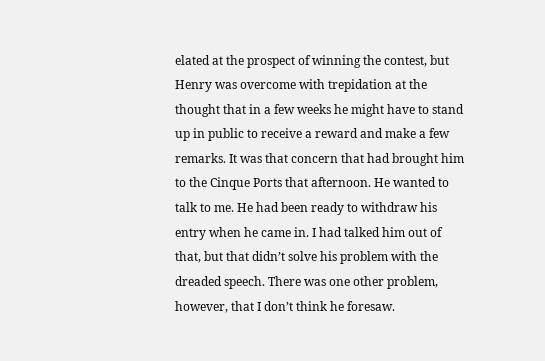elated at the prospect of winning the contest, but Henry was overcome with trepidation at the thought that in a few weeks he might have to stand up in public to receive a reward and make a few remarks. It was that concern that had brought him to the Cinque Ports that afternoon. He wanted to talk to me. He had been ready to withdraw his entry when he came in. I had talked him out of that, but that didn’t solve his problem with the dreaded speech. There was one other problem, however, that I don’t think he foresaw.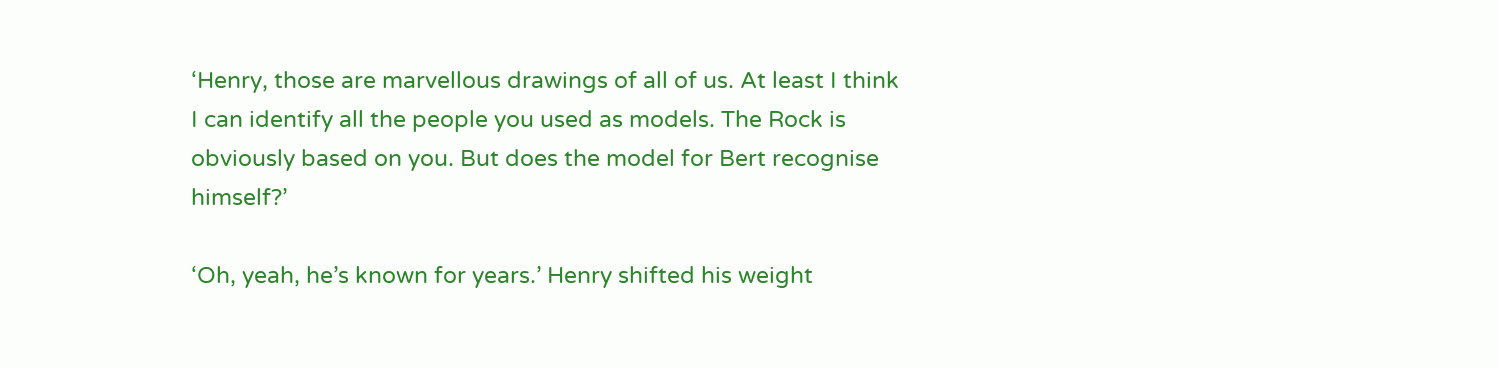‘Henry, those are marvellous drawings of all of us. At least I think I can identify all the people you used as models. The Rock is obviously based on you. But does the model for Bert recognise himself?’

‘Oh, yeah, he’s known for years.’ Henry shifted his weight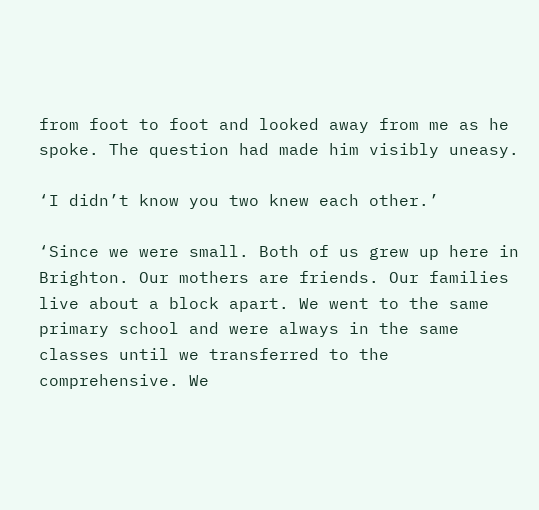from foot to foot and looked away from me as he spoke. The question had made him visibly uneasy.

‘I didn’t know you two knew each other.’

‘Since we were small. Both of us grew up here in Brighton. Our mothers are friends. Our families live about a block apart. We went to the same primary school and were always in the same classes until we transferred to the comprehensive. We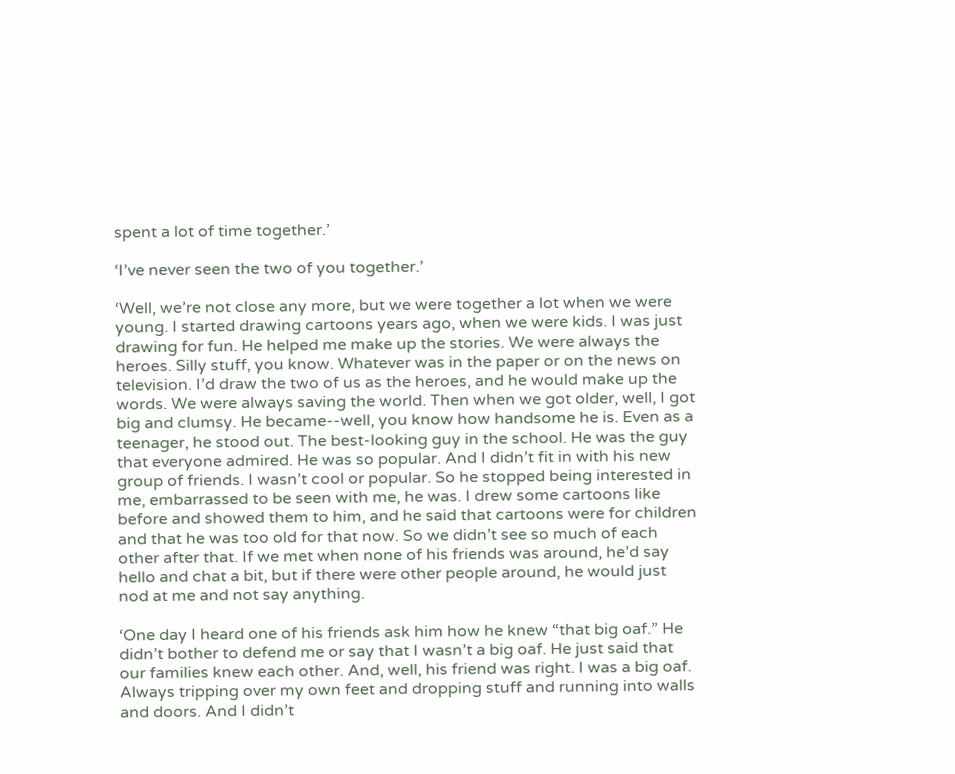spent a lot of time together.’

‘I’ve never seen the two of you together.’

‘Well, we’re not close any more, but we were together a lot when we were young. I started drawing cartoons years ago, when we were kids. I was just drawing for fun. He helped me make up the stories. We were always the heroes. Silly stuff, you know. Whatever was in the paper or on the news on television. I’d draw the two of us as the heroes, and he would make up the words. We were always saving the world. Then when we got older, well, I got big and clumsy. He became--well, you know how handsome he is. Even as a teenager, he stood out. The best-looking guy in the school. He was the guy that everyone admired. He was so popular. And I didn’t fit in with his new group of friends. I wasn’t cool or popular. So he stopped being interested in me, embarrassed to be seen with me, he was. I drew some cartoons like before and showed them to him, and he said that cartoons were for children and that he was too old for that now. So we didn’t see so much of each other after that. If we met when none of his friends was around, he’d say hello and chat a bit, but if there were other people around, he would just nod at me and not say anything.

‘One day I heard one of his friends ask him how he knew “that big oaf.” He didn’t bother to defend me or say that I wasn’t a big oaf. He just said that our families knew each other. And, well, his friend was right. I was a big oaf. Always tripping over my own feet and dropping stuff and running into walls and doors. And I didn’t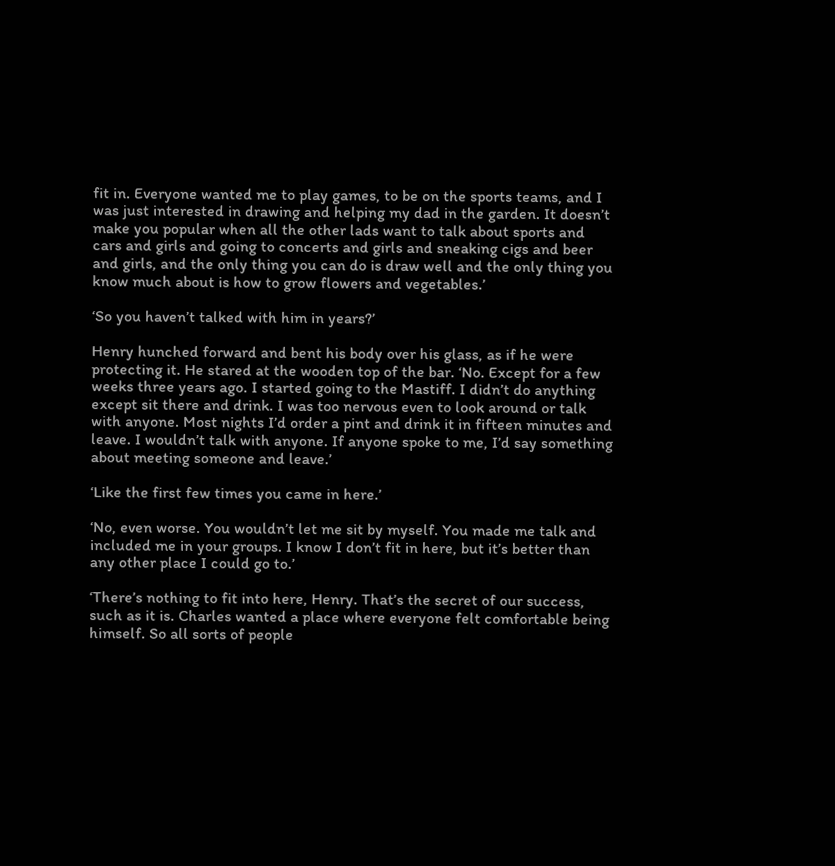fit in. Everyone wanted me to play games, to be on the sports teams, and I was just interested in drawing and helping my dad in the garden. It doesn’t make you popular when all the other lads want to talk about sports and cars and girls and going to concerts and girls and sneaking cigs and beer and girls, and the only thing you can do is draw well and the only thing you know much about is how to grow flowers and vegetables.’

‘So you haven’t talked with him in years?’

Henry hunched forward and bent his body over his glass, as if he were protecting it. He stared at the wooden top of the bar. ‘No. Except for a few weeks three years ago. I started going to the Mastiff. I didn’t do anything except sit there and drink. I was too nervous even to look around or talk with anyone. Most nights I’d order a pint and drink it in fifteen minutes and leave. I wouldn’t talk with anyone. If anyone spoke to me, I’d say something about meeting someone and leave.’

‘Like the first few times you came in here.’

‘No, even worse. You wouldn’t let me sit by myself. You made me talk and included me in your groups. I know I don’t fit in here, but it’s better than any other place I could go to.’

‘There’s nothing to fit into here, Henry. That’s the secret of our success, such as it is. Charles wanted a place where everyone felt comfortable being himself. So all sorts of people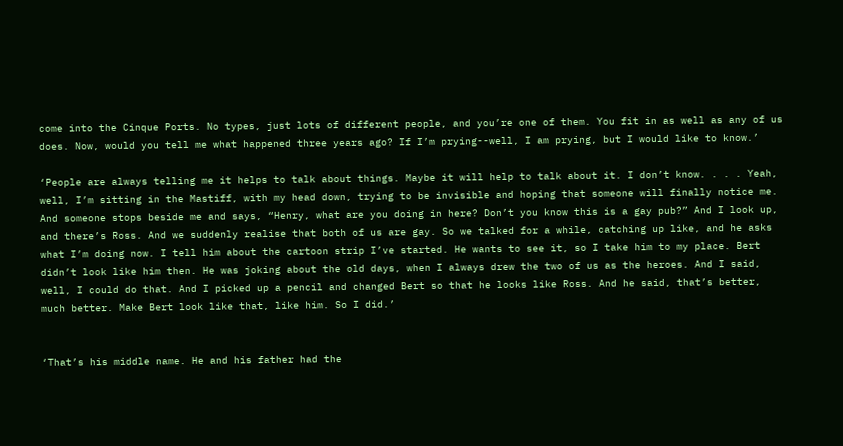come into the Cinque Ports. No types, just lots of different people, and you’re one of them. You fit in as well as any of us does. Now, would you tell me what happened three years ago? If I’m prying--well, I am prying, but I would like to know.’

‘People are always telling me it helps to talk about things. Maybe it will help to talk about it. I don’t know. . . . Yeah, well, I’m sitting in the Mastiff, with my head down, trying to be invisible and hoping that someone will finally notice me. And someone stops beside me and says, “Henry, what are you doing in here? Don’t you know this is a gay pub?” And I look up, and there’s Ross. And we suddenly realise that both of us are gay. So we talked for a while, catching up like, and he asks what I’m doing now. I tell him about the cartoon strip I’ve started. He wants to see it, so I take him to my place. Bert didn’t look like him then. He was joking about the old days, when I always drew the two of us as the heroes. And I said, well, I could do that. And I picked up a pencil and changed Bert so that he looks like Ross. And he said, that’s better, much better. Make Bert look like that, like him. So I did.’


‘That’s his middle name. He and his father had the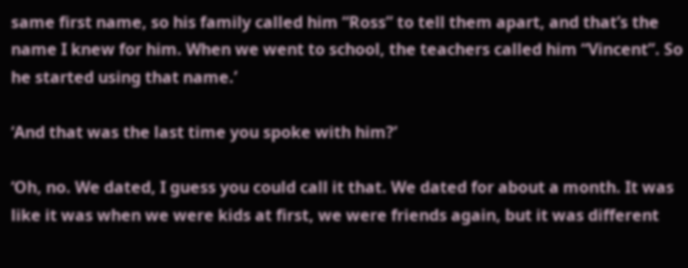same first name, so his family called him “Ross” to tell them apart, and that’s the name I knew for him. When we went to school, the teachers called him “Vincent”. So he started using that name.’

‘And that was the last time you spoke with him?’

‘Oh, no. We dated, I guess you could call it that. We dated for about a month. It was like it was when we were kids at first, we were friends again, but it was different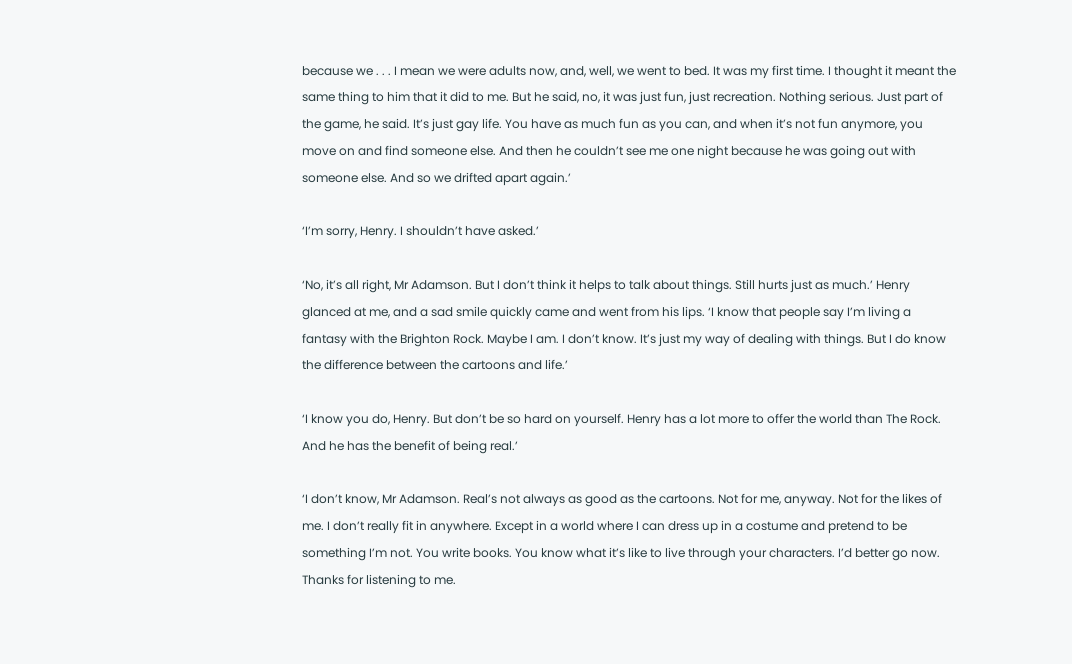because we . . . I mean we were adults now, and, well, we went to bed. It was my first time. I thought it meant the same thing to him that it did to me. But he said, no, it was just fun, just recreation. Nothing serious. Just part of the game, he said. It’s just gay life. You have as much fun as you can, and when it’s not fun anymore, you move on and find someone else. And then he couldn’t see me one night because he was going out with someone else. And so we drifted apart again.’

‘I’m sorry, Henry. I shouldn’t have asked.’

‘No, it’s all right, Mr Adamson. But I don’t think it helps to talk about things. Still hurts just as much.’ Henry glanced at me, and a sad smile quickly came and went from his lips. ‘I know that people say I’m living a fantasy with the Brighton Rock. Maybe I am. I don’t know. It’s just my way of dealing with things. But I do know the difference between the cartoons and life.’

‘I know you do, Henry. But don’t be so hard on yourself. Henry has a lot more to offer the world than The Rock. And he has the benefit of being real.’

‘I don’t know, Mr Adamson. Real’s not always as good as the cartoons. Not for me, anyway. Not for the likes of me. I don’t really fit in anywhere. Except in a world where I can dress up in a costume and pretend to be something I’m not. You write books. You know what it’s like to live through your characters. I’d better go now. Thanks for listening to me.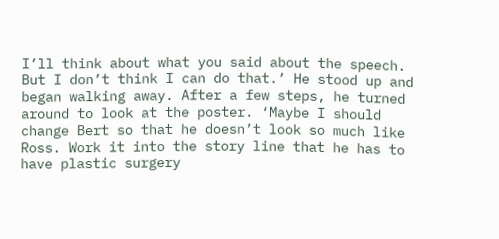I’ll think about what you said about the speech. But I don’t think I can do that.’ He stood up and began walking away. After a few steps, he turned around to look at the poster. ‘Maybe I should change Bert so that he doesn’t look so much like Ross. Work it into the story line that he has to have plastic surgery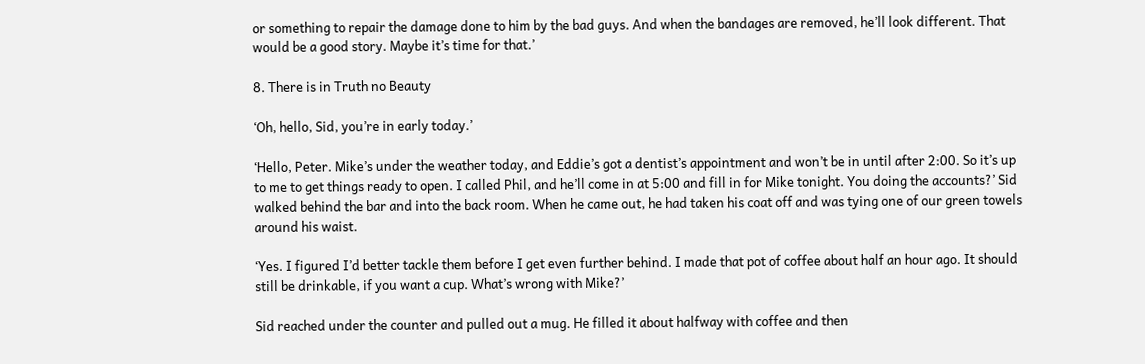or something to repair the damage done to him by the bad guys. And when the bandages are removed, he’ll look different. That would be a good story. Maybe it’s time for that.’

8. There is in Truth no Beauty

‘Oh, hello, Sid, you’re in early today.’

‘Hello, Peter. Mike’s under the weather today, and Eddie’s got a dentist’s appointment and won’t be in until after 2:00. So it’s up to me to get things ready to open. I called Phil, and he’ll come in at 5:00 and fill in for Mike tonight. You doing the accounts?’ Sid walked behind the bar and into the back room. When he came out, he had taken his coat off and was tying one of our green towels around his waist.

‘Yes. I figured I’d better tackle them before I get even further behind. I made that pot of coffee about half an hour ago. It should still be drinkable, if you want a cup. What’s wrong with Mike?’

Sid reached under the counter and pulled out a mug. He filled it about halfway with coffee and then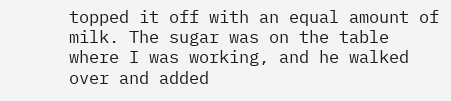topped it off with an equal amount of milk. The sugar was on the table where I was working, and he walked over and added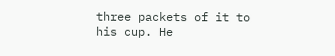three packets of it to his cup. He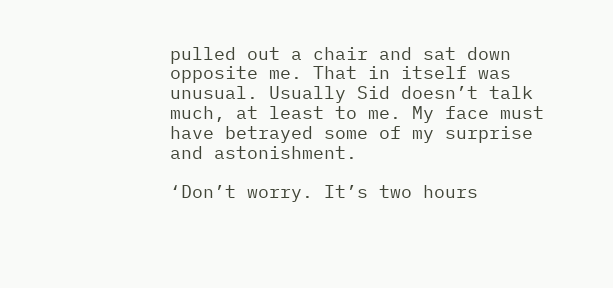pulled out a chair and sat down opposite me. That in itself was unusual. Usually Sid doesn’t talk much, at least to me. My face must have betrayed some of my surprise and astonishment.

‘Don’t worry. It’s two hours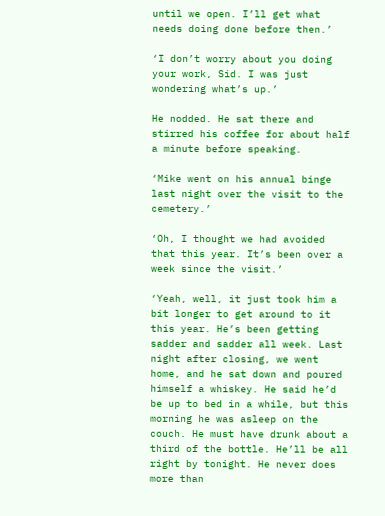until we open. I’ll get what needs doing done before then.’

‘I don’t worry about you doing your work, Sid. I was just wondering what’s up.’

He nodded. He sat there and stirred his coffee for about half a minute before speaking.

‘Mike went on his annual binge last night over the visit to the cemetery.’

‘Oh, I thought we had avoided that this year. It’s been over a week since the visit.’

‘Yeah, well, it just took him a bit longer to get around to it this year. He’s been getting sadder and sadder all week. Last night after closing, we went home, and he sat down and poured himself a whiskey. He said he’d be up to bed in a while, but this morning he was asleep on the couch. He must have drunk about a third of the bottle. He’ll be all right by tonight. He never does more than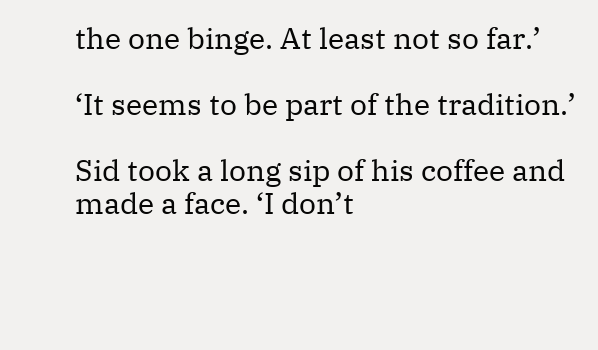the one binge. At least not so far.’

‘It seems to be part of the tradition.’

Sid took a long sip of his coffee and made a face. ‘I don’t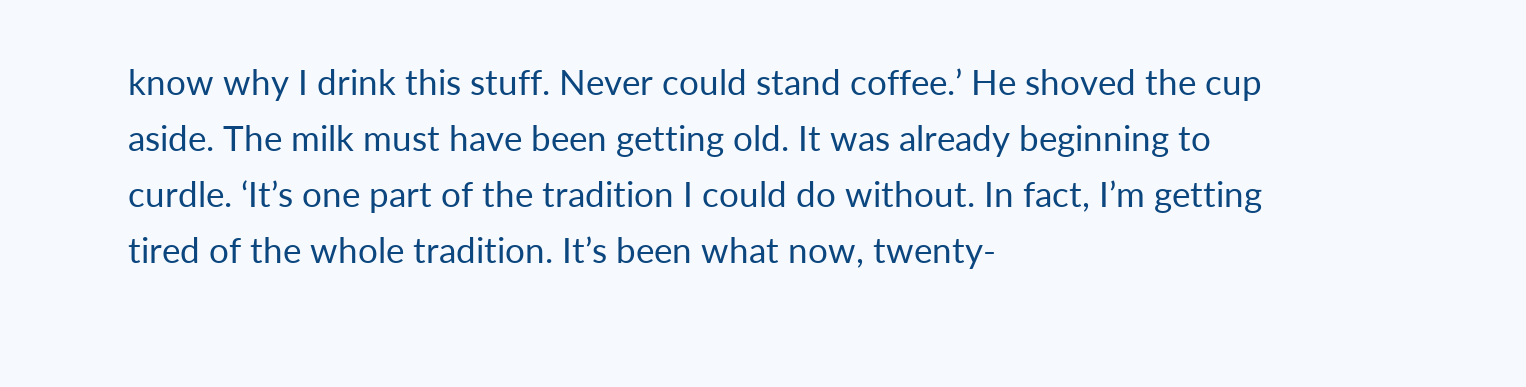know why I drink this stuff. Never could stand coffee.’ He shoved the cup aside. The milk must have been getting old. It was already beginning to curdle. ‘It’s one part of the tradition I could do without. In fact, I’m getting tired of the whole tradition. It’s been what now, twenty-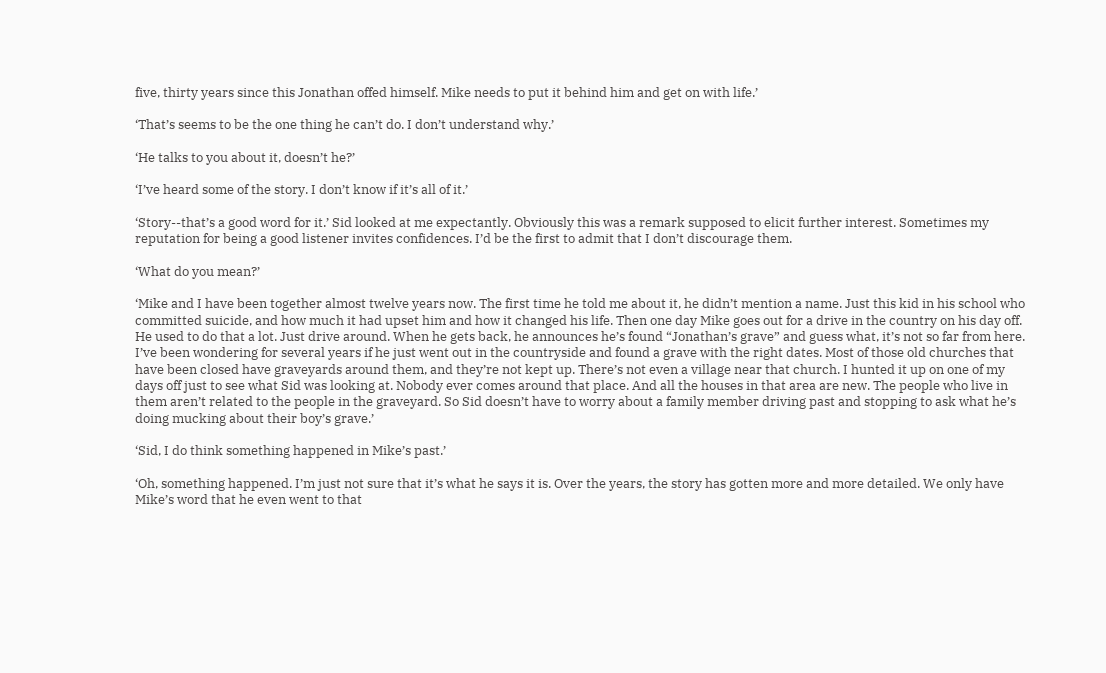five, thirty years since this Jonathan offed himself. Mike needs to put it behind him and get on with life.’

‘That’s seems to be the one thing he can’t do. I don’t understand why.’

‘He talks to you about it, doesn’t he?’

‘I’ve heard some of the story. I don’t know if it’s all of it.’

‘Story--that’s a good word for it.’ Sid looked at me expectantly. Obviously this was a remark supposed to elicit further interest. Sometimes my reputation for being a good listener invites confidences. I’d be the first to admit that I don’t discourage them.

‘What do you mean?’

‘Mike and I have been together almost twelve years now. The first time he told me about it, he didn’t mention a name. Just this kid in his school who committed suicide, and how much it had upset him and how it changed his life. Then one day Mike goes out for a drive in the country on his day off. He used to do that a lot. Just drive around. When he gets back, he announces he’s found “Jonathan’s grave” and guess what, it’s not so far from here. I’ve been wondering for several years if he just went out in the countryside and found a grave with the right dates. Most of those old churches that have been closed have graveyards around them, and they’re not kept up. There’s not even a village near that church. I hunted it up on one of my days off just to see what Sid was looking at. Nobody ever comes around that place. And all the houses in that area are new. The people who live in them aren’t related to the people in the graveyard. So Sid doesn’t have to worry about a family member driving past and stopping to ask what he’s doing mucking about their boy’s grave.’

‘Sid, I do think something happened in Mike’s past.’

‘Oh, something happened. I’m just not sure that it’s what he says it is. Over the years, the story has gotten more and more detailed. We only have Mike’s word that he even went to that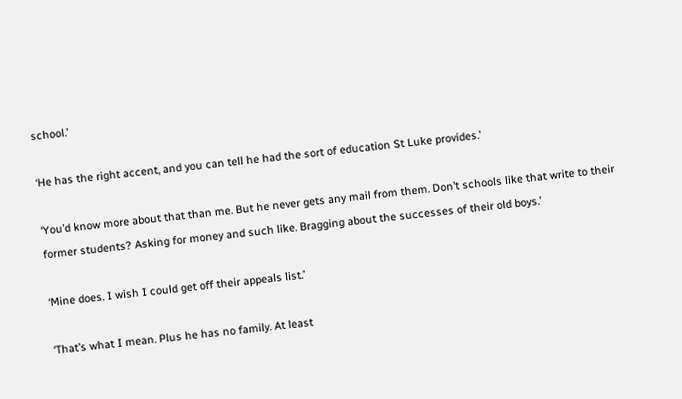school.’

‘He has the right accent, and you can tell he had the sort of education St Luke provides.’

‘You’d know more about that than me. But he never gets any mail from them. Don’t schools like that write to their former students? Asking for money and such like. Bragging about the successes of their old boys.’

‘Mine does. I wish I could get off their appeals list.’

‘That’s what I mean. Plus he has no family. At least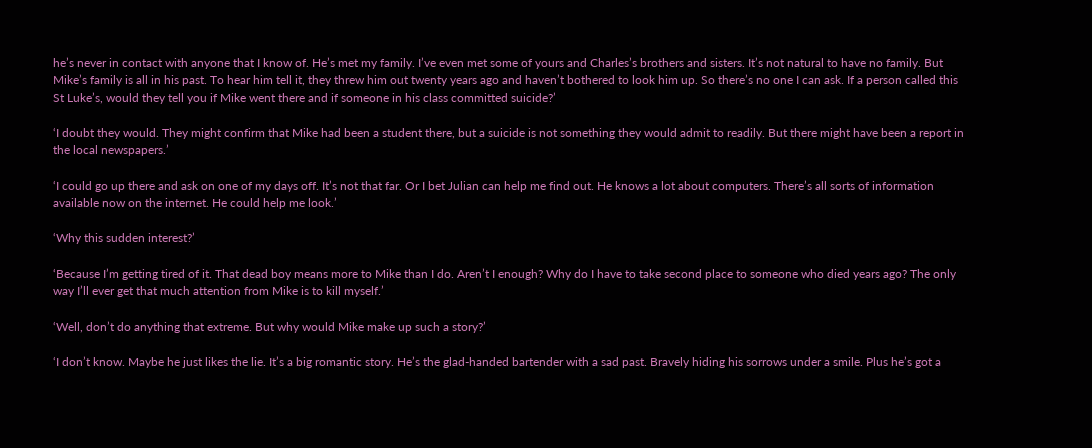he’s never in contact with anyone that I know of. He’s met my family. I’ve even met some of yours and Charles’s brothers and sisters. It’s not natural to have no family. But Mike’s family is all in his past. To hear him tell it, they threw him out twenty years ago and haven’t bothered to look him up. So there’s no one I can ask. If a person called this St Luke’s, would they tell you if Mike went there and if someone in his class committed suicide?’

‘I doubt they would. They might confirm that Mike had been a student there, but a suicide is not something they would admit to readily. But there might have been a report in the local newspapers.’

‘I could go up there and ask on one of my days off. It’s not that far. Or I bet Julian can help me find out. He knows a lot about computers. There’s all sorts of information available now on the internet. He could help me look.’

‘Why this sudden interest?’

‘Because I’m getting tired of it. That dead boy means more to Mike than I do. Aren’t I enough? Why do I have to take second place to someone who died years ago? The only way I’ll ever get that much attention from Mike is to kill myself.’

‘Well, don’t do anything that extreme. But why would Mike make up such a story?’

‘I don’t know. Maybe he just likes the lie. It’s a big romantic story. He’s the glad-handed bartender with a sad past. Bravely hiding his sorrows under a smile. Plus he’s got a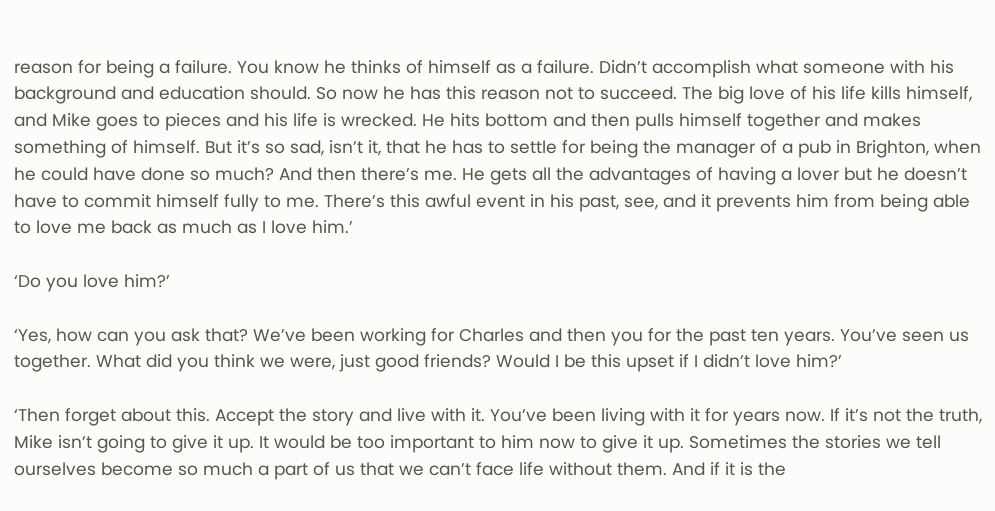reason for being a failure. You know he thinks of himself as a failure. Didn’t accomplish what someone with his background and education should. So now he has this reason not to succeed. The big love of his life kills himself, and Mike goes to pieces and his life is wrecked. He hits bottom and then pulls himself together and makes something of himself. But it’s so sad, isn’t it, that he has to settle for being the manager of a pub in Brighton, when he could have done so much? And then there’s me. He gets all the advantages of having a lover but he doesn’t have to commit himself fully to me. There’s this awful event in his past, see, and it prevents him from being able to love me back as much as I love him.’

‘Do you love him?’

‘Yes, how can you ask that? We’ve been working for Charles and then you for the past ten years. You’ve seen us together. What did you think we were, just good friends? Would I be this upset if I didn’t love him?’

‘Then forget about this. Accept the story and live with it. You’ve been living with it for years now. If it’s not the truth, Mike isn’t going to give it up. It would be too important to him now to give it up. Sometimes the stories we tell ourselves become so much a part of us that we can’t face life without them. And if it is the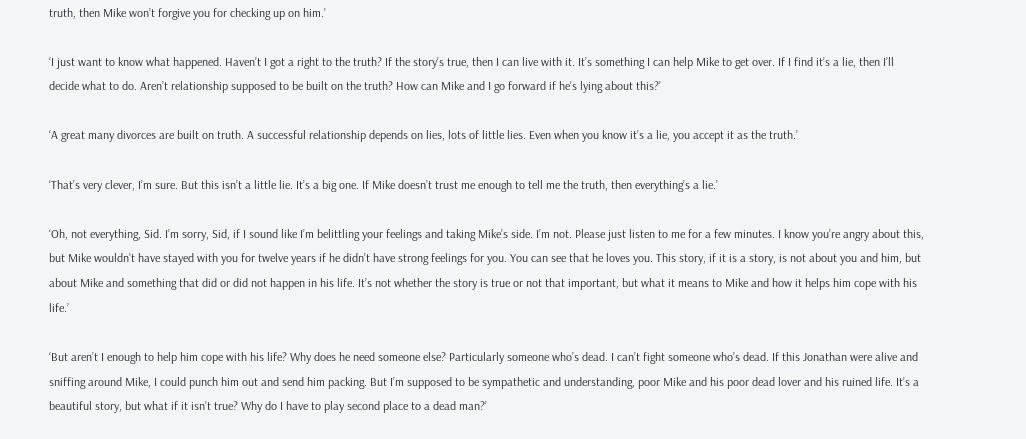truth, then Mike won’t forgive you for checking up on him.’

‘I just want to know what happened. Haven’t I got a right to the truth? If the story’s true, then I can live with it. It’s something I can help Mike to get over. If I find it’s a lie, then I’ll decide what to do. Aren’t relationship supposed to be built on the truth? How can Mike and I go forward if he’s lying about this?’

‘A great many divorces are built on truth. A successful relationship depends on lies, lots of little lies. Even when you know it’s a lie, you accept it as the truth.’

‘That’s very clever, I’m sure. But this isn’t a little lie. It’s a big one. If Mike doesn’t trust me enough to tell me the truth, then everything’s a lie.’

‘Oh, not everything, Sid. I’m sorry, Sid, if I sound like I’m belittling your feelings and taking Mike’s side. I’m not. Please just listen to me for a few minutes. I know you’re angry about this, but Mike wouldn’t have stayed with you for twelve years if he didn’t have strong feelings for you. You can see that he loves you. This story, if it is a story, is not about you and him, but about Mike and something that did or did not happen in his life. It’s not whether the story is true or not that important, but what it means to Mike and how it helps him cope with his life.’

‘But aren’t I enough to help him cope with his life? Why does he need someone else? Particularly someone who’s dead. I can’t fight someone who’s dead. If this Jonathan were alive and sniffing around Mike, I could punch him out and send him packing. But I’m supposed to be sympathetic and understanding, poor Mike and his poor dead lover and his ruined life. It’s a beautiful story, but what if it isn’t true? Why do I have to play second place to a dead man?’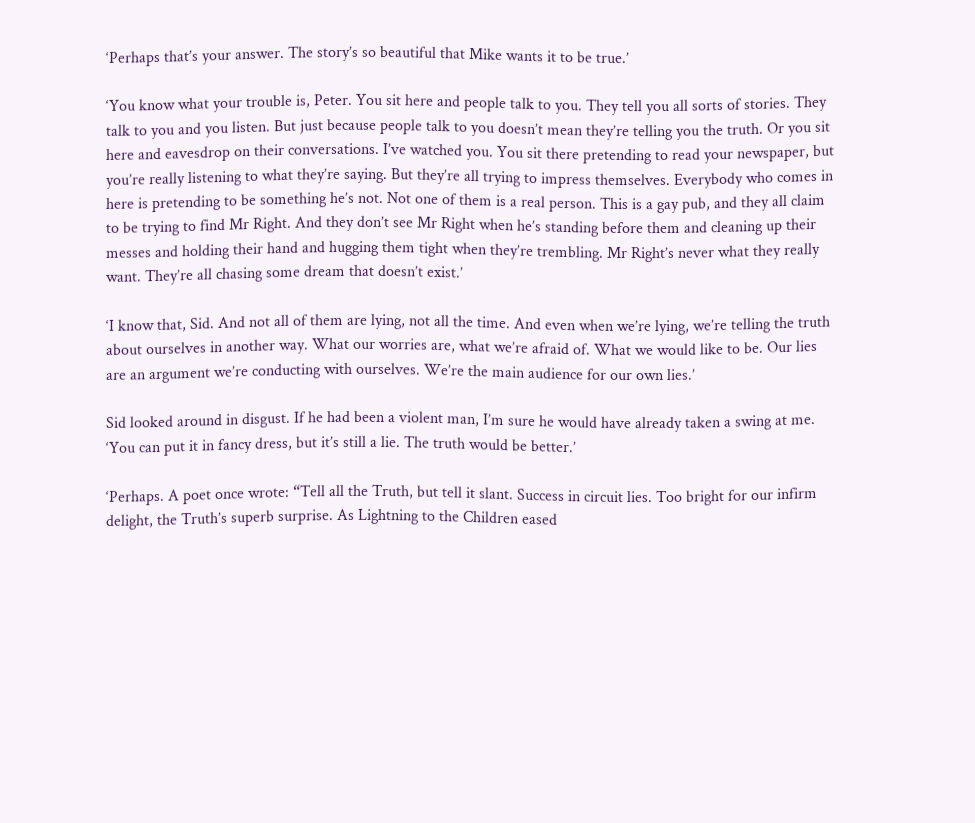‘Perhaps that’s your answer. The story’s so beautiful that Mike wants it to be true.’

‘You know what your trouble is, Peter. You sit here and people talk to you. They tell you all sorts of stories. They talk to you and you listen. But just because people talk to you doesn’t mean they’re telling you the truth. Or you sit here and eavesdrop on their conversations. I’ve watched you. You sit there pretending to read your newspaper, but you’re really listening to what they’re saying. But they’re all trying to impress themselves. Everybody who comes in here is pretending to be something he’s not. Not one of them is a real person. This is a gay pub, and they all claim to be trying to find Mr Right. And they don’t see Mr Right when he’s standing before them and cleaning up their messes and holding their hand and hugging them tight when they’re trembling. Mr Right’s never what they really want. They’re all chasing some dream that doesn’t exist.’

‘I know that, Sid. And not all of them are lying, not all the time. And even when we’re lying, we’re telling the truth about ourselves in another way. What our worries are, what we’re afraid of. What we would like to be. Our lies are an argument we’re conducting with ourselves. We’re the main audience for our own lies.’

Sid looked around in disgust. If he had been a violent man, I’m sure he would have already taken a swing at me. ‘You can put it in fancy dress, but it’s still a lie. The truth would be better.’

‘Perhaps. A poet once wrote: “Tell all the Truth, but tell it slant. Success in circuit lies. Too bright for our infirm delight, the Truth’s superb surprise. As Lightning to the Children eased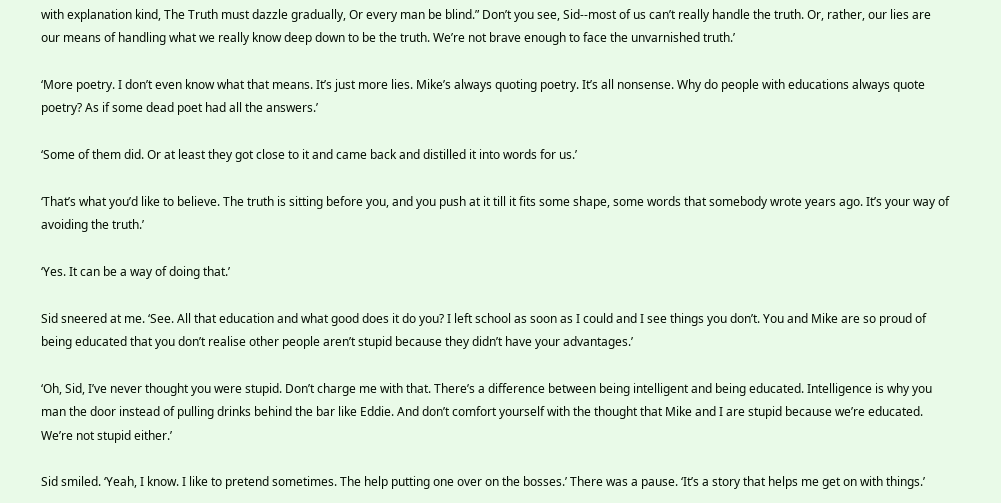with explanation kind, The Truth must dazzle gradually, Or every man be blind.” Don’t you see, Sid--most of us can’t really handle the truth. Or, rather, our lies are our means of handling what we really know deep down to be the truth. We’re not brave enough to face the unvarnished truth.’

‘More poetry. I don’t even know what that means. It’s just more lies. Mike’s always quoting poetry. It’s all nonsense. Why do people with educations always quote poetry? As if some dead poet had all the answers.’

‘Some of them did. Or at least they got close to it and came back and distilled it into words for us.’

‘That’s what you’d like to believe. The truth is sitting before you, and you push at it till it fits some shape, some words that somebody wrote years ago. It’s your way of avoiding the truth.’

‘Yes. It can be a way of doing that.’

Sid sneered at me. ‘See. All that education and what good does it do you? I left school as soon as I could and I see things you don’t. You and Mike are so proud of being educated that you don’t realise other people aren’t stupid because they didn’t have your advantages.’

‘Oh, Sid, I’ve never thought you were stupid. Don’t charge me with that. There’s a difference between being intelligent and being educated. Intelligence is why you man the door instead of pulling drinks behind the bar like Eddie. And don’t comfort yourself with the thought that Mike and I are stupid because we’re educated. We’re not stupid either.’

Sid smiled. ‘Yeah, I know. I like to pretend sometimes. The help putting one over on the bosses.’ There was a pause. ‘It’s a story that helps me get on with things.’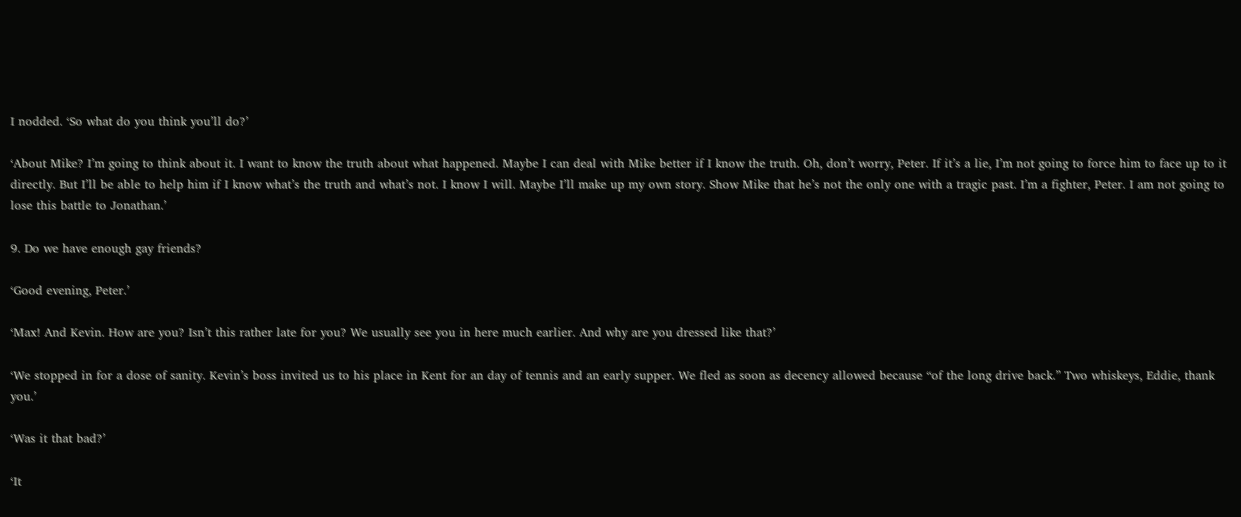I nodded. ‘So what do you think you’ll do?’

‘About Mike? I’m going to think about it. I want to know the truth about what happened. Maybe I can deal with Mike better if I know the truth. Oh, don’t worry, Peter. If it’s a lie, I’m not going to force him to face up to it directly. But I’ll be able to help him if I know what’s the truth and what’s not. I know I will. Maybe I’ll make up my own story. Show Mike that he’s not the only one with a tragic past. I’m a fighter, Peter. I am not going to lose this battle to Jonathan.’

9. Do we have enough gay friends?

‘Good evening, Peter.’

‘Max! And Kevin. How are you? Isn’t this rather late for you? We usually see you in here much earlier. And why are you dressed like that?’

‘We stopped in for a dose of sanity. Kevin’s boss invited us to his place in Kent for an day of tennis and an early supper. We fled as soon as decency allowed because “of the long drive back.” Two whiskeys, Eddie, thank you.’

‘Was it that bad?’

‘It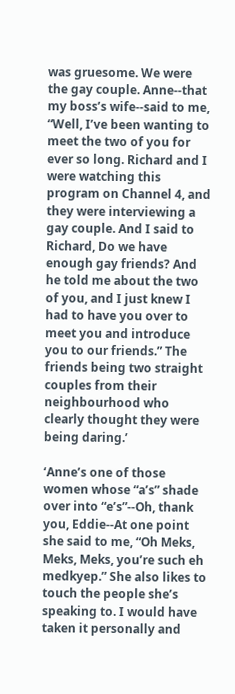was gruesome. We were the gay couple. Anne--that my boss’s wife--said to me, “Well, I’ve been wanting to meet the two of you for ever so long. Richard and I were watching this program on Channel 4, and they were interviewing a gay couple. And I said to Richard, Do we have enough gay friends? And he told me about the two of you, and I just knew I had to have you over to meet you and introduce you to our friends.” The friends being two straight couples from their neighbourhood who clearly thought they were being daring.’

‘Anne’s one of those women whose “a’s” shade over into “e’s”--Oh, thank you, Eddie--At one point she said to me, “Oh Meks, Meks, Meks, you’re such eh medkyep.” She also likes to touch the people she’s speaking to. I would have taken it personally and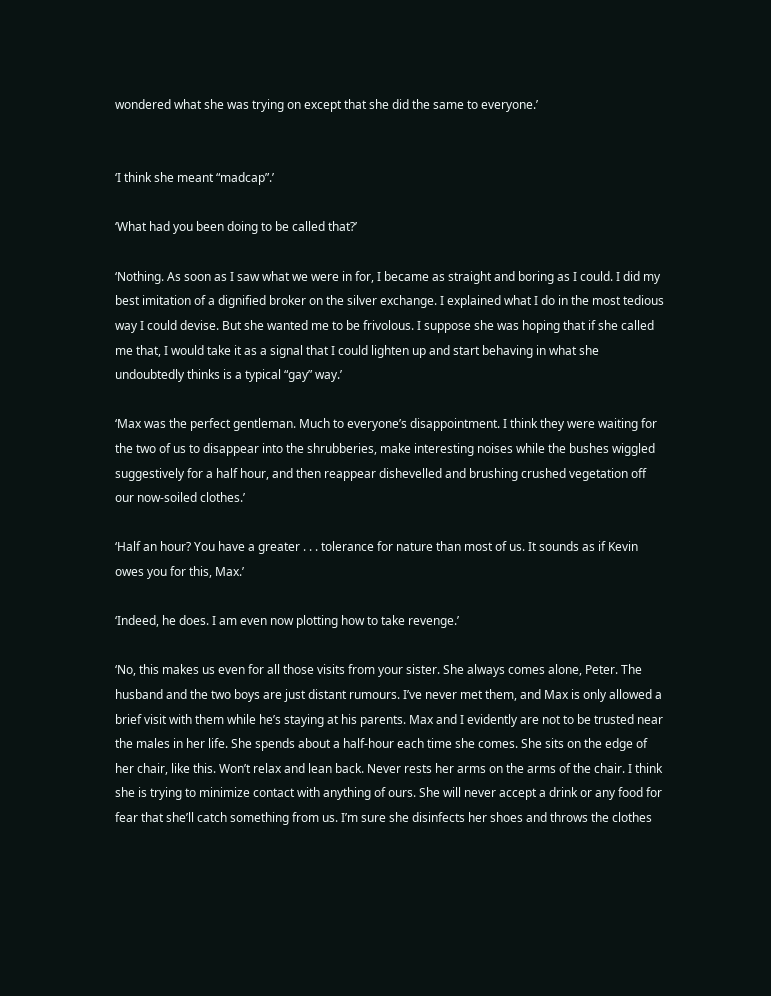wondered what she was trying on except that she did the same to everyone.’


‘I think she meant “madcap”.’

‘What had you been doing to be called that?’

‘Nothing. As soon as I saw what we were in for, I became as straight and boring as I could. I did my best imitation of a dignified broker on the silver exchange. I explained what I do in the most tedious way I could devise. But she wanted me to be frivolous. I suppose she was hoping that if she called me that, I would take it as a signal that I could lighten up and start behaving in what she undoubtedly thinks is a typical “gay” way.’

‘Max was the perfect gentleman. Much to everyone’s disappointment. I think they were waiting for the two of us to disappear into the shrubberies, make interesting noises while the bushes wiggled suggestively for a half hour, and then reappear dishevelled and brushing crushed vegetation off our now-soiled clothes.’

‘Half an hour? You have a greater . . . tolerance for nature than most of us. It sounds as if Kevin owes you for this, Max.’

‘Indeed, he does. I am even now plotting how to take revenge.’

‘No, this makes us even for all those visits from your sister. She always comes alone, Peter. The husband and the two boys are just distant rumours. I’ve never met them, and Max is only allowed a brief visit with them while he’s staying at his parents. Max and I evidently are not to be trusted near the males in her life. She spends about a half-hour each time she comes. She sits on the edge of her chair, like this. Won’t relax and lean back. Never rests her arms on the arms of the chair. I think she is trying to minimize contact with anything of ours. She will never accept a drink or any food for fear that she’ll catch something from us. I’m sure she disinfects her shoes and throws the clothes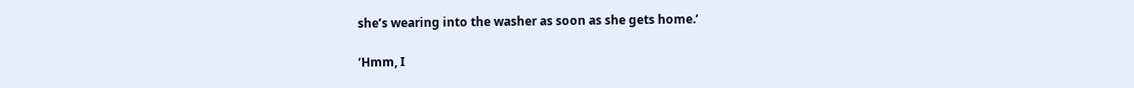she’s wearing into the washer as soon as she gets home.’

‘Hmm, I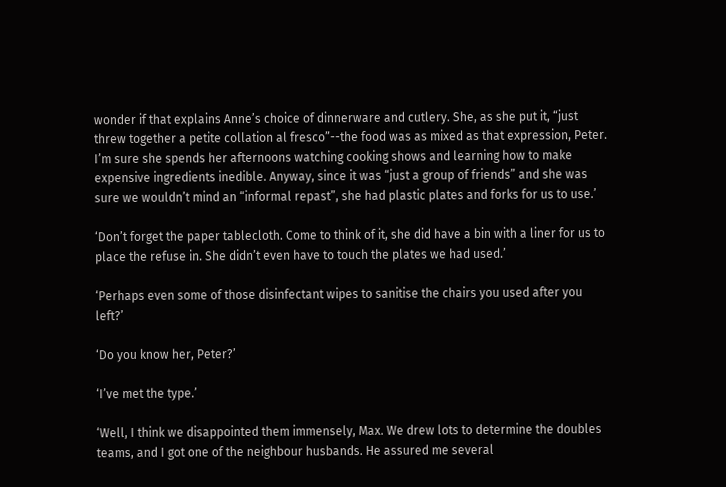wonder if that explains Anne’s choice of dinnerware and cutlery. She, as she put it, “just threw together a petite collation al fresco”--the food was as mixed as that expression, Peter. I’m sure she spends her afternoons watching cooking shows and learning how to make expensive ingredients inedible. Anyway, since it was “just a group of friends” and she was sure we wouldn’t mind an “informal repast”, she had plastic plates and forks for us to use.’

‘Don’t forget the paper tablecloth. Come to think of it, she did have a bin with a liner for us to place the refuse in. She didn’t even have to touch the plates we had used.’

‘Perhaps even some of those disinfectant wipes to sanitise the chairs you used after you left?’

‘Do you know her, Peter?’

‘I’ve met the type.’

‘Well, I think we disappointed them immensely, Max. We drew lots to determine the doubles teams, and I got one of the neighbour husbands. He assured me several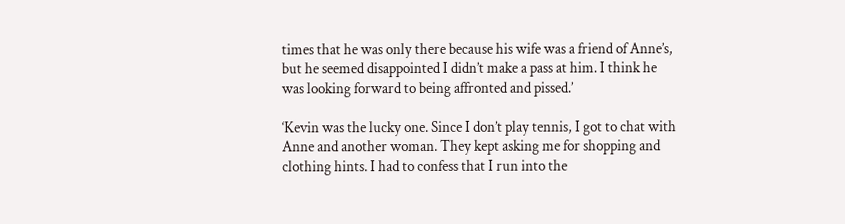times that he was only there because his wife was a friend of Anne’s, but he seemed disappointed I didn’t make a pass at him. I think he was looking forward to being affronted and pissed.’

‘Kevin was the lucky one. Since I don’t play tennis, I got to chat with Anne and another woman. They kept asking me for shopping and clothing hints. I had to confess that I run into the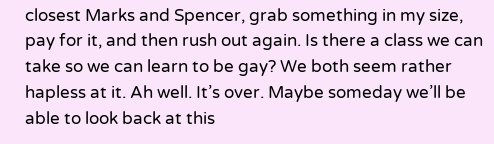closest Marks and Spencer, grab something in my size, pay for it, and then rush out again. Is there a class we can take so we can learn to be gay? We both seem rather hapless at it. Ah well. It’s over. Maybe someday we’ll be able to look back at this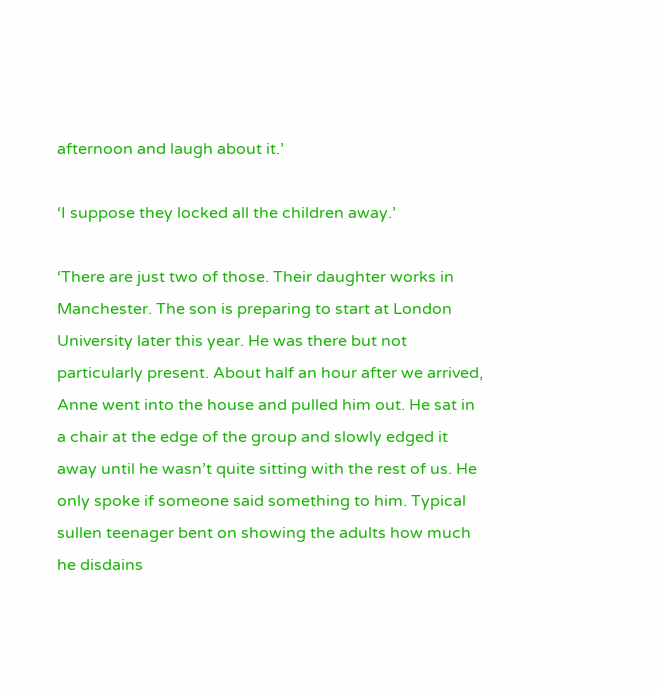afternoon and laugh about it.’

‘I suppose they locked all the children away.’

‘There are just two of those. Their daughter works in Manchester. The son is preparing to start at London University later this year. He was there but not particularly present. About half an hour after we arrived, Anne went into the house and pulled him out. He sat in a chair at the edge of the group and slowly edged it away until he wasn’t quite sitting with the rest of us. He only spoke if someone said something to him. Typical sullen teenager bent on showing the adults how much he disdains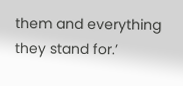them and everything they stand for.’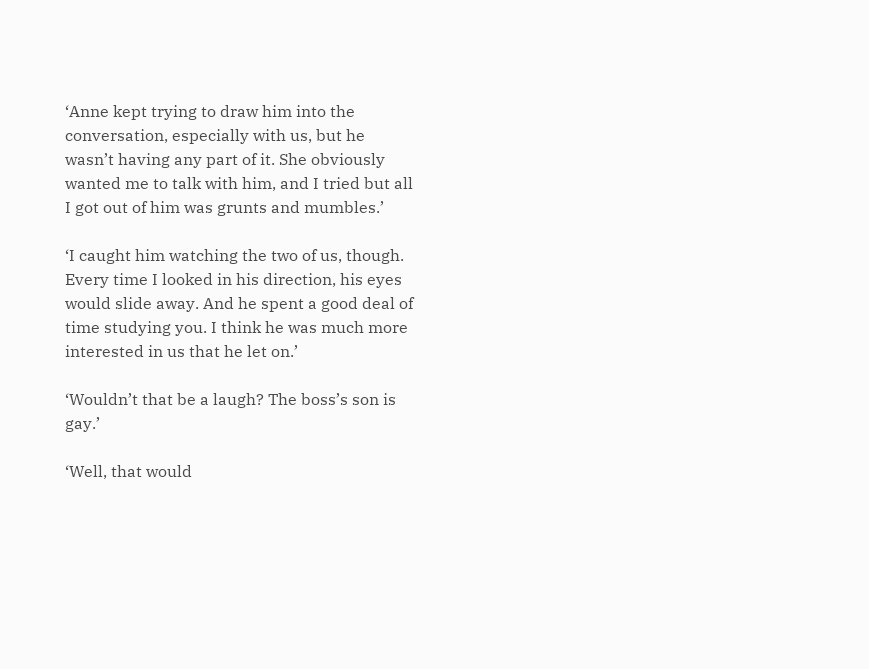‘Anne kept trying to draw him into the conversation, especially with us, but he wasn’t having any part of it. She obviously wanted me to talk with him, and I tried but all I got out of him was grunts and mumbles.’

‘I caught him watching the two of us, though. Every time I looked in his direction, his eyes would slide away. And he spent a good deal of time studying you. I think he was much more interested in us that he let on.’

‘Wouldn’t that be a laugh? The boss’s son is gay.’

‘Well, that would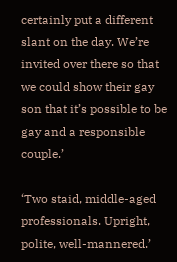certainly put a different slant on the day. We’re invited over there so that we could show their gay son that it’s possible to be gay and a responsible couple.’

‘Two staid, middle-aged professionals. Upright, polite, well-mannered.’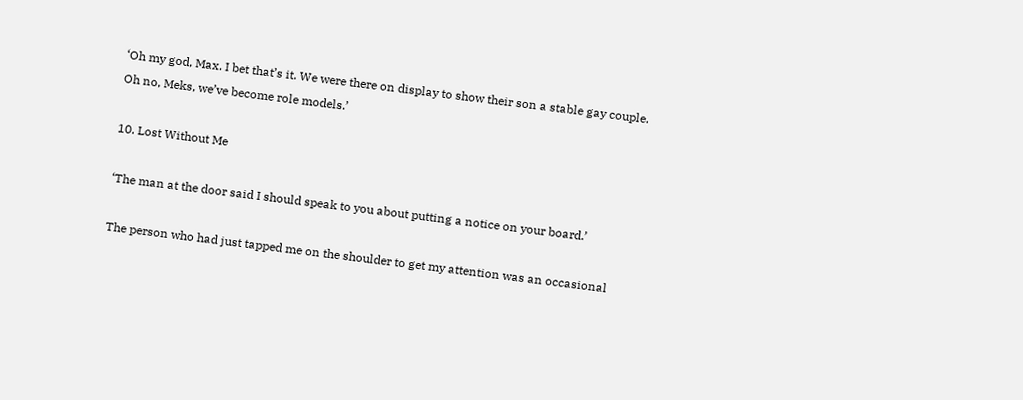‘Oh my god, Max. I bet that’s it. We were there on display to show their son a stable gay couple. Oh no, Meks, we’ve become role models.’

10. Lost Without Me

‘The man at the door said I should speak to you about putting a notice on your board.’

The person who had just tapped me on the shoulder to get my attention was an occasional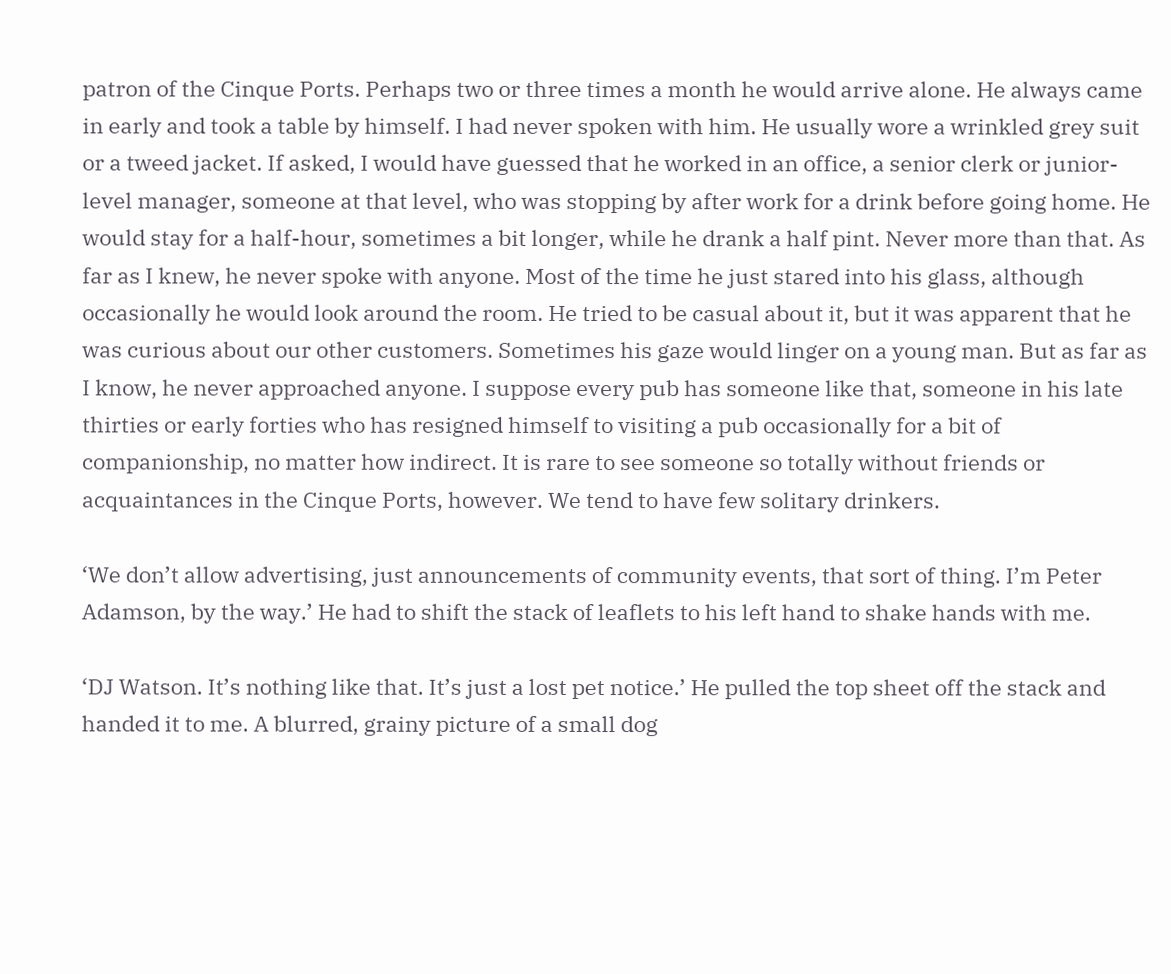patron of the Cinque Ports. Perhaps two or three times a month he would arrive alone. He always came in early and took a table by himself. I had never spoken with him. He usually wore a wrinkled grey suit or a tweed jacket. If asked, I would have guessed that he worked in an office, a senior clerk or junior-level manager, someone at that level, who was stopping by after work for a drink before going home. He would stay for a half-hour, sometimes a bit longer, while he drank a half pint. Never more than that. As far as I knew, he never spoke with anyone. Most of the time he just stared into his glass, although occasionally he would look around the room. He tried to be casual about it, but it was apparent that he was curious about our other customers. Sometimes his gaze would linger on a young man. But as far as I know, he never approached anyone. I suppose every pub has someone like that, someone in his late thirties or early forties who has resigned himself to visiting a pub occasionally for a bit of companionship, no matter how indirect. It is rare to see someone so totally without friends or acquaintances in the Cinque Ports, however. We tend to have few solitary drinkers.

‘We don’t allow advertising, just announcements of community events, that sort of thing. I’m Peter Adamson, by the way.’ He had to shift the stack of leaflets to his left hand to shake hands with me.

‘DJ Watson. It’s nothing like that. It’s just a lost pet notice.’ He pulled the top sheet off the stack and handed it to me. A blurred, grainy picture of a small dog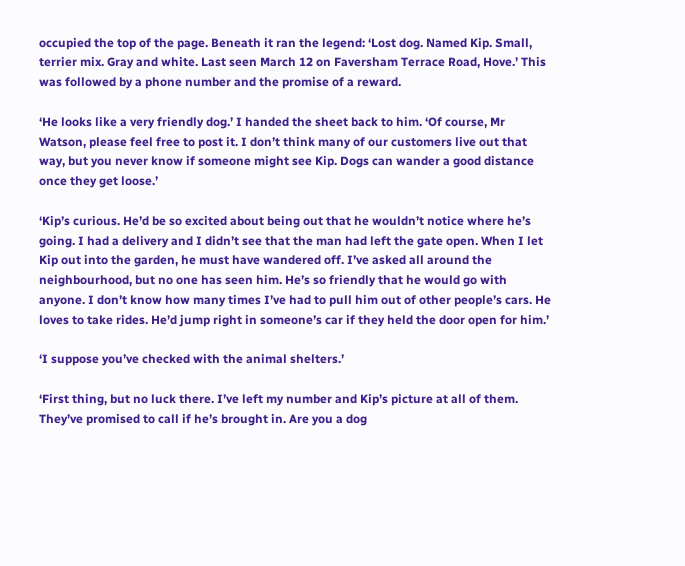occupied the top of the page. Beneath it ran the legend: ‘Lost dog. Named Kip. Small, terrier mix. Gray and white. Last seen March 12 on Faversham Terrace Road, Hove.’ This was followed by a phone number and the promise of a reward.

‘He looks like a very friendly dog.’ I handed the sheet back to him. ‘Of course, Mr Watson, please feel free to post it. I don’t think many of our customers live out that way, but you never know if someone might see Kip. Dogs can wander a good distance once they get loose.’

‘Kip’s curious. He’d be so excited about being out that he wouldn’t notice where he’s going. I had a delivery and I didn’t see that the man had left the gate open. When I let Kip out into the garden, he must have wandered off. I’ve asked all around the neighbourhood, but no one has seen him. He’s so friendly that he would go with anyone. I don’t know how many times I’ve had to pull him out of other people’s cars. He loves to take rides. He’d jump right in someone’s car if they held the door open for him.’

‘I suppose you’ve checked with the animal shelters.’

‘First thing, but no luck there. I’ve left my number and Kip’s picture at all of them. They’ve promised to call if he’s brought in. Are you a dog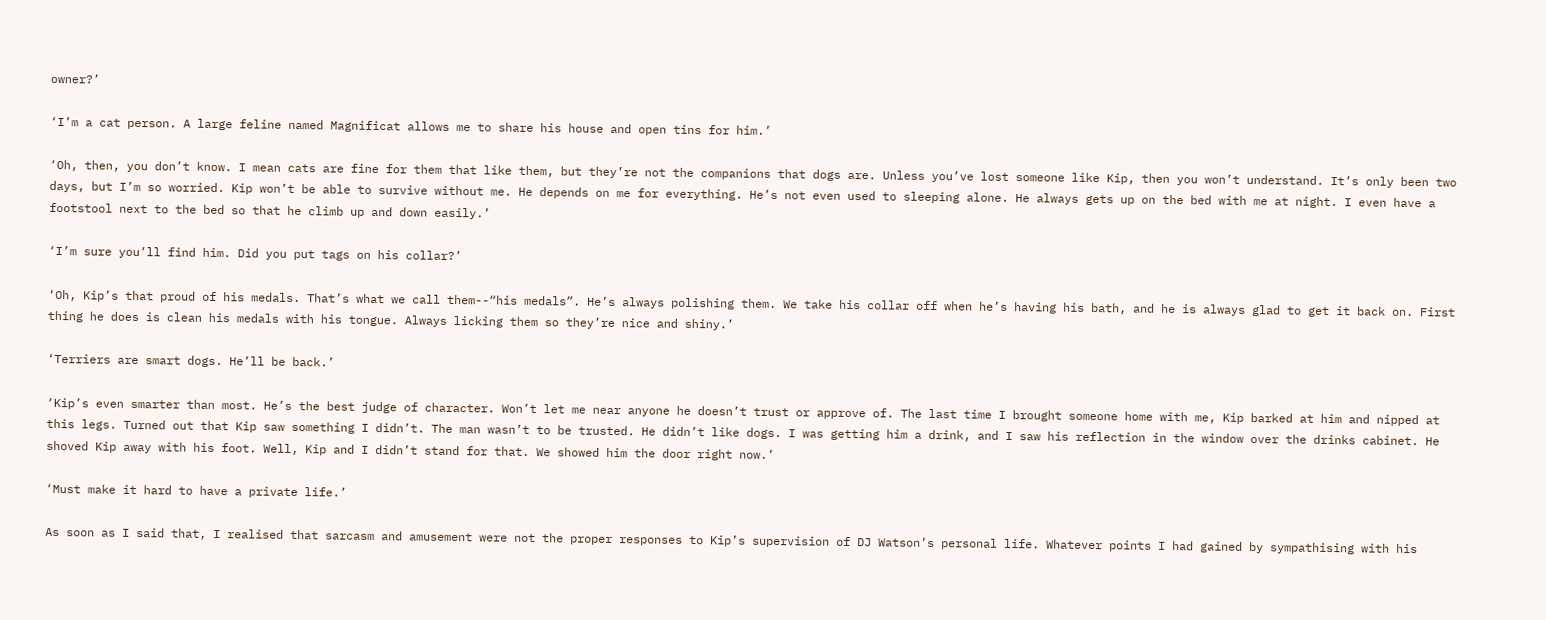owner?’

‘I’m a cat person. A large feline named Magnificat allows me to share his house and open tins for him.’

‘Oh, then, you don’t know. I mean cats are fine for them that like them, but they’re not the companions that dogs are. Unless you’ve lost someone like Kip, then you won’t understand. It’s only been two days, but I’m so worried. Kip won’t be able to survive without me. He depends on me for everything. He’s not even used to sleeping alone. He always gets up on the bed with me at night. I even have a footstool next to the bed so that he climb up and down easily.’

‘I’m sure you’ll find him. Did you put tags on his collar?’

‘Oh, Kip’s that proud of his medals. That’s what we call them--“his medals”. He’s always polishing them. We take his collar off when he’s having his bath, and he is always glad to get it back on. First thing he does is clean his medals with his tongue. Always licking them so they’re nice and shiny.’

‘Terriers are smart dogs. He’ll be back.’

‘Kip’s even smarter than most. He’s the best judge of character. Won’t let me near anyone he doesn’t trust or approve of. The last time I brought someone home with me, Kip barked at him and nipped at this legs. Turned out that Kip saw something I didn’t. The man wasn’t to be trusted. He didn’t like dogs. I was getting him a drink, and I saw his reflection in the window over the drinks cabinet. He shoved Kip away with his foot. Well, Kip and I didn’t stand for that. We showed him the door right now.’

‘Must make it hard to have a private life.’

As soon as I said that, I realised that sarcasm and amusement were not the proper responses to Kip’s supervision of DJ Watson’s personal life. Whatever points I had gained by sympathising with his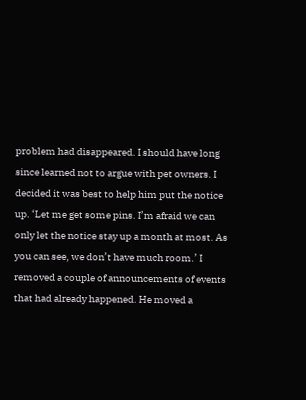problem had disappeared. I should have long since learned not to argue with pet owners. I decided it was best to help him put the notice up. ‘Let me get some pins. I’m afraid we can only let the notice stay up a month at most. As you can see, we don’t have much room.’ I removed a couple of announcements of events that had already happened. He moved a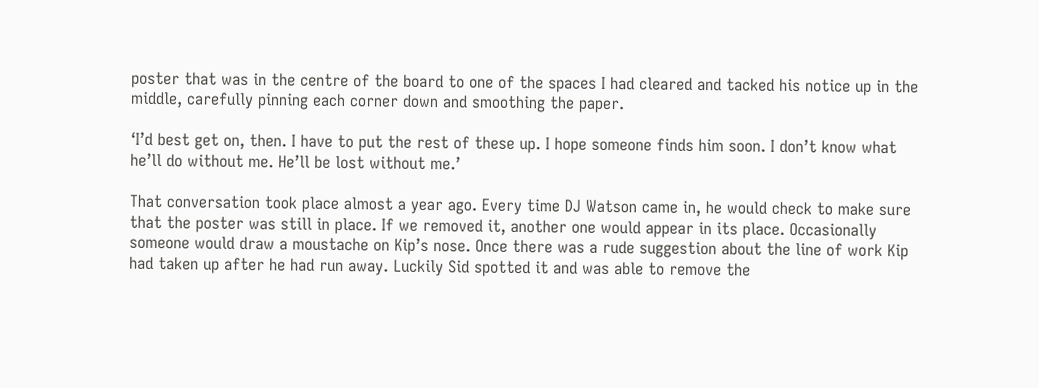poster that was in the centre of the board to one of the spaces I had cleared and tacked his notice up in the middle, carefully pinning each corner down and smoothing the paper.

‘I’d best get on, then. I have to put the rest of these up. I hope someone finds him soon. I don’t know what he’ll do without me. He’ll be lost without me.’

That conversation took place almost a year ago. Every time DJ Watson came in, he would check to make sure that the poster was still in place. If we removed it, another one would appear in its place. Occasionally someone would draw a moustache on Kip’s nose. Once there was a rude suggestion about the line of work Kip had taken up after he had run away. Luckily Sid spotted it and was able to remove the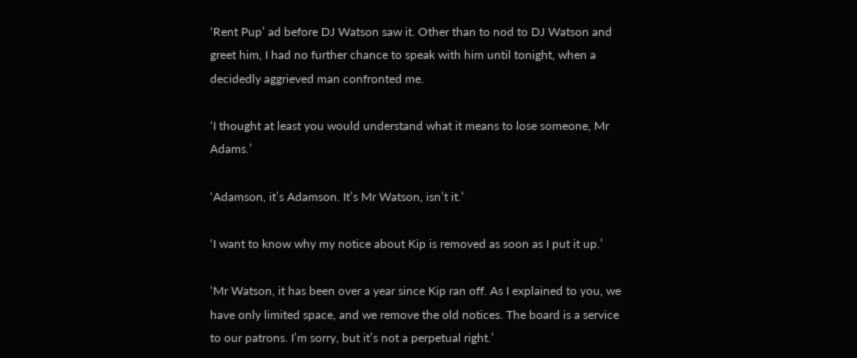‘Rent Pup’ ad before DJ Watson saw it. Other than to nod to DJ Watson and greet him, I had no further chance to speak with him until tonight, when a decidedly aggrieved man confronted me.

‘I thought at least you would understand what it means to lose someone, Mr Adams.’

‘Adamson, it’s Adamson. It’s Mr Watson, isn’t it.’

‘I want to know why my notice about Kip is removed as soon as I put it up.’

‘Mr Watson, it has been over a year since Kip ran off. As I explained to you, we have only limited space, and we remove the old notices. The board is a service to our patrons. I’m sorry, but it’s not a perpetual right.’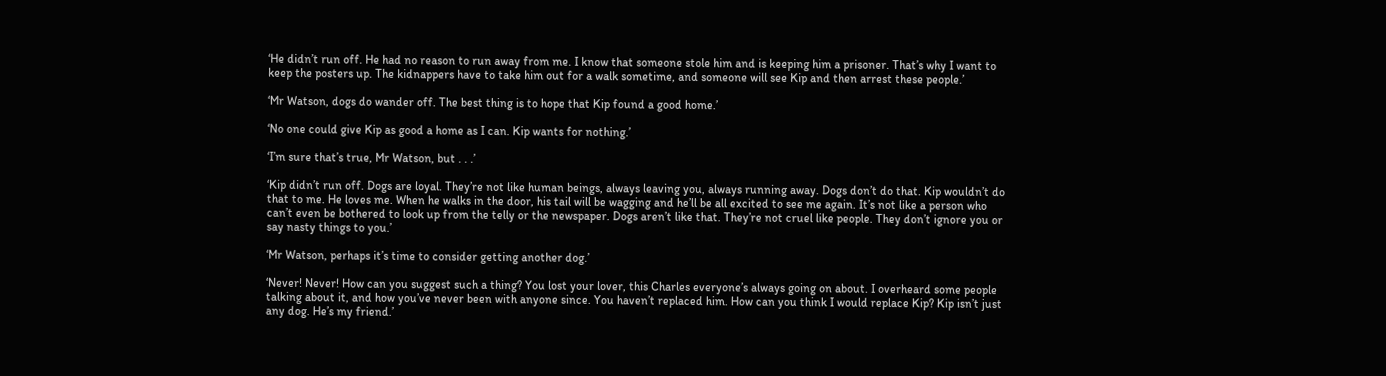‘He didn’t run off. He had no reason to run away from me. I know that someone stole him and is keeping him a prisoner. That’s why I want to keep the posters up. The kidnappers have to take him out for a walk sometime, and someone will see Kip and then arrest these people.’

‘Mr Watson, dogs do wander off. The best thing is to hope that Kip found a good home.’

‘No one could give Kip as good a home as I can. Kip wants for nothing.’

‘I’m sure that’s true, Mr Watson, but . . .’

‘Kip didn’t run off. Dogs are loyal. They’re not like human beings, always leaving you, always running away. Dogs don’t do that. Kip wouldn’t do that to me. He loves me. When he walks in the door, his tail will be wagging and he’ll be all excited to see me again. It’s not like a person who can’t even be bothered to look up from the telly or the newspaper. Dogs aren’t like that. They’re not cruel like people. They don’t ignore you or say nasty things to you.’

‘Mr Watson, perhaps it’s time to consider getting another dog.’

‘Never! Never! How can you suggest such a thing? You lost your lover, this Charles everyone’s always going on about. I overheard some people talking about it, and how you’ve never been with anyone since. You haven’t replaced him. How can you think I would replace Kip? Kip isn’t just any dog. He’s my friend.’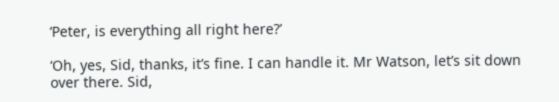‘Peter, is everything all right here?’

‘Oh, yes, Sid, thanks, it’s fine. I can handle it. Mr Watson, let’s sit down over there. Sid,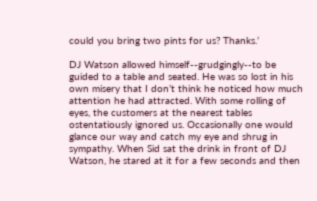could you bring two pints for us? Thanks.’

DJ Watson allowed himself--grudgingly--to be guided to a table and seated. He was so lost in his own misery that I don’t think he noticed how much attention he had attracted. With some rolling of eyes, the customers at the nearest tables ostentatiously ignored us. Occasionally one would glance our way and catch my eye and shrug in sympathy. When Sid sat the drink in front of DJ Watson, he stared at it for a few seconds and then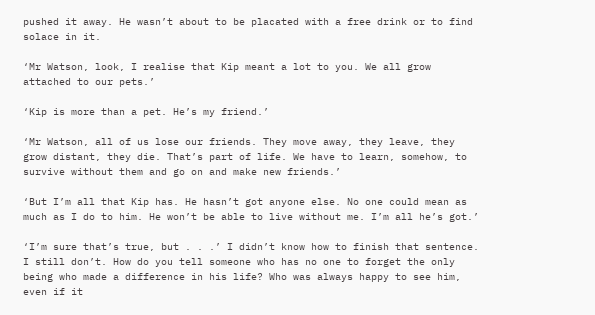pushed it away. He wasn’t about to be placated with a free drink or to find solace in it.

‘Mr Watson, look, I realise that Kip meant a lot to you. We all grow attached to our pets.’

‘Kip is more than a pet. He’s my friend.’

‘Mr Watson, all of us lose our friends. They move away, they leave, they grow distant, they die. That’s part of life. We have to learn, somehow, to survive without them and go on and make new friends.’

‘But I’m all that Kip has. He hasn’t got anyone else. No one could mean as much as I do to him. He won’t be able to live without me. I’m all he’s got.’

‘I’m sure that’s true, but . . .’ I didn’t know how to finish that sentence. I still don’t. How do you tell someone who has no one to forget the only being who made a difference in his life? Who was always happy to see him, even if it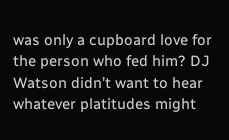was only a cupboard love for the person who fed him? DJ Watson didn’t want to hear whatever platitudes might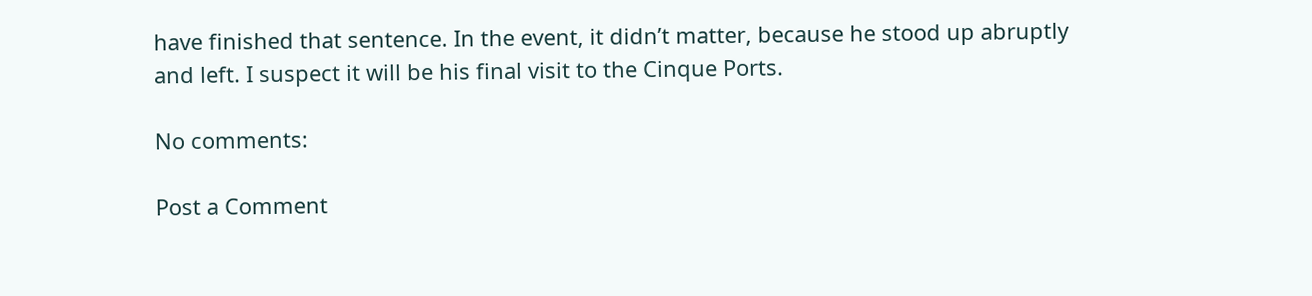have finished that sentence. In the event, it didn’t matter, because he stood up abruptly and left. I suspect it will be his final visit to the Cinque Ports.

No comments:

Post a Comment